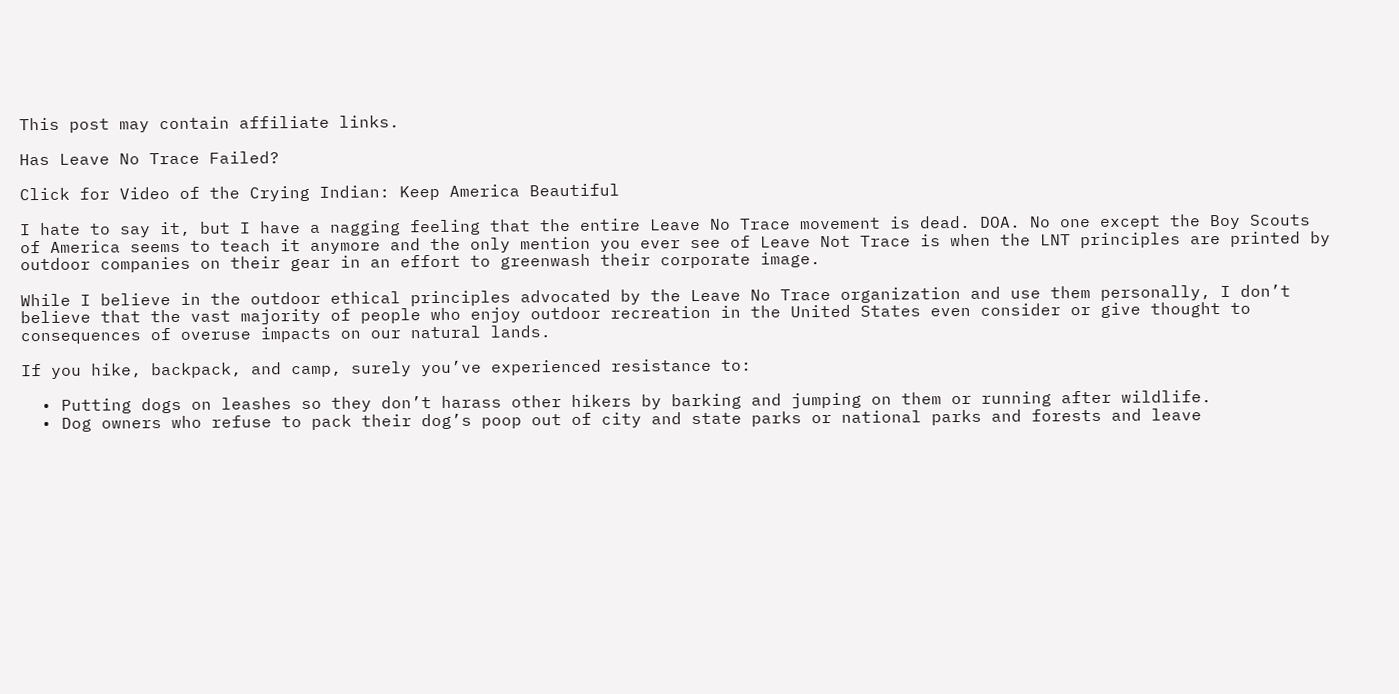This post may contain affiliate links.

Has Leave No Trace Failed?

Click for Video of the Crying Indian: Keep America Beautiful

I hate to say it, but I have a nagging feeling that the entire Leave No Trace movement is dead. DOA. No one except the Boy Scouts of America seems to teach it anymore and the only mention you ever see of Leave Not Trace is when the LNT principles are printed by outdoor companies on their gear in an effort to greenwash their corporate image.

While I believe in the outdoor ethical principles advocated by the Leave No Trace organization and use them personally, I don’t believe that the vast majority of people who enjoy outdoor recreation in the United States even consider or give thought to consequences of overuse impacts on our natural lands.

If you hike, backpack, and camp, surely you’ve experienced resistance to:

  • Putting dogs on leashes so they don’t harass other hikers by barking and jumping on them or running after wildlife.
  • Dog owners who refuse to pack their dog’s poop out of city and state parks or national parks and forests and leave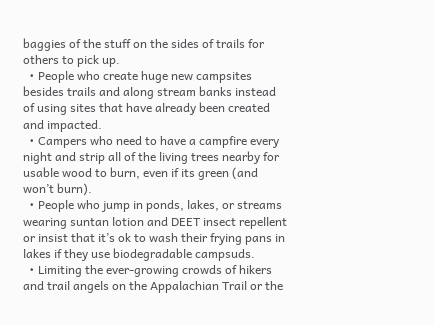baggies of the stuff on the sides of trails for others to pick up.
  • People who create huge new campsites besides trails and along stream banks instead of using sites that have already been created and impacted.
  • Campers who need to have a campfire every night and strip all of the living trees nearby for usable wood to burn, even if its green (and won’t burn).
  • People who jump in ponds, lakes, or streams wearing suntan lotion and DEET insect repellent or insist that it’s ok to wash their frying pans in lakes if they use biodegradable campsuds.
  • Limiting the ever-growing crowds of hikers and trail angels on the Appalachian Trail or the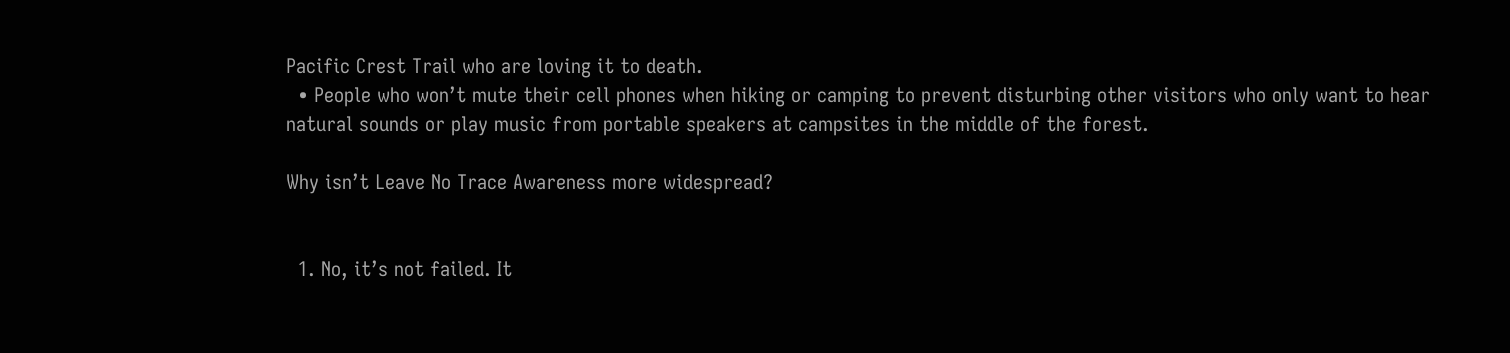Pacific Crest Trail who are loving it to death.
  • People who won’t mute their cell phones when hiking or camping to prevent disturbing other visitors who only want to hear natural sounds or play music from portable speakers at campsites in the middle of the forest.

Why isn’t Leave No Trace Awareness more widespread?


  1. No, it’s not failed. It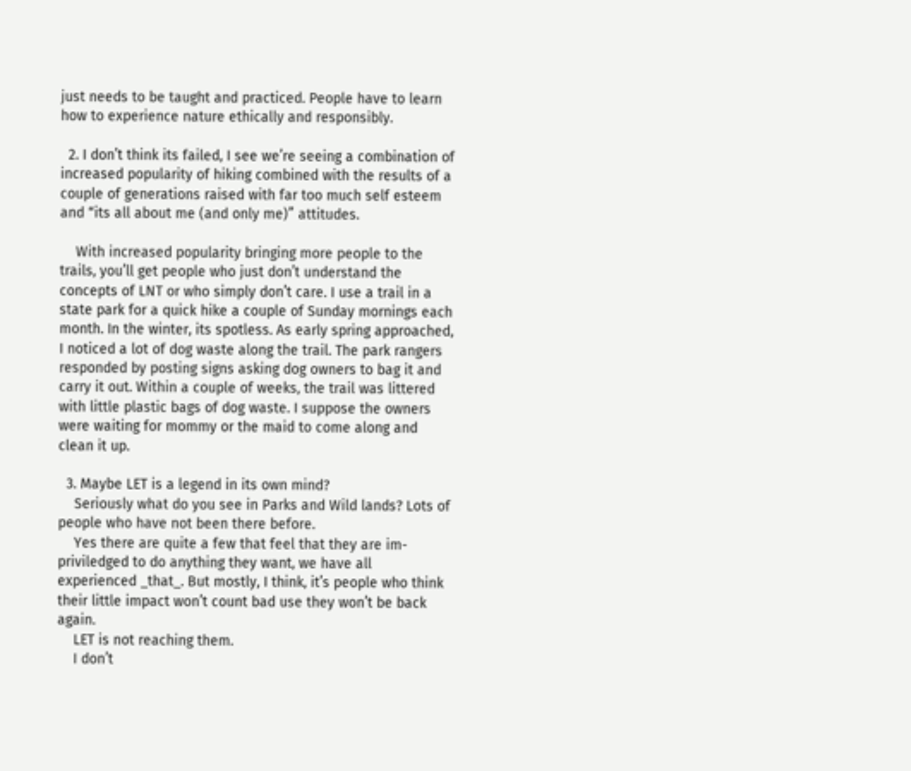just needs to be taught and practiced. People have to learn how to experience nature ethically and responsibly.

  2. I don’t think its failed, I see we’re seeing a combination of increased popularity of hiking combined with the results of a couple of generations raised with far too much self esteem and “its all about me (and only me)” attitudes.

    With increased popularity bringing more people to the trails, you’ll get people who just don’t understand the concepts of LNT or who simply don’t care. I use a trail in a state park for a quick hike a couple of Sunday mornings each month. In the winter, its spotless. As early spring approached, I noticed a lot of dog waste along the trail. The park rangers responded by posting signs asking dog owners to bag it and carry it out. Within a couple of weeks, the trail was littered with little plastic bags of dog waste. I suppose the owners were waiting for mommy or the maid to come along and clean it up.

  3. Maybe LET is a legend in its own mind?
    Seriously what do you see in Parks and Wild lands? Lots of people who have not been there before.
    Yes there are quite a few that feel that they are im-priviledged to do anything they want, we have all experienced _that_. But mostly, I think, it’s people who think their little impact won’t count bad use they won’t be back again.
    LET is not reaching them.
    I don’t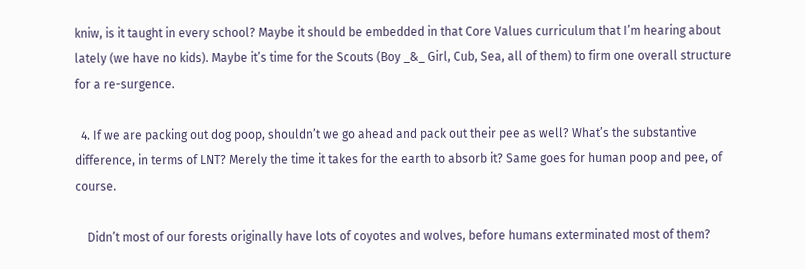kniw, is it taught in every school? Maybe it should be embedded in that Core Values curriculum that I’m hearing about lately (we have no kids). Maybe it’s time for the Scouts (Boy _&_ Girl, Cub, Sea, all of them) to firm one overall structure for a re-surgence.

  4. If we are packing out dog poop, shouldn’t we go ahead and pack out their pee as well? What’s the substantive difference, in terms of LNT? Merely the time it takes for the earth to absorb it? Same goes for human poop and pee, of course.

    Didn’t most of our forests originally have lots of coyotes and wolves, before humans exterminated most of them?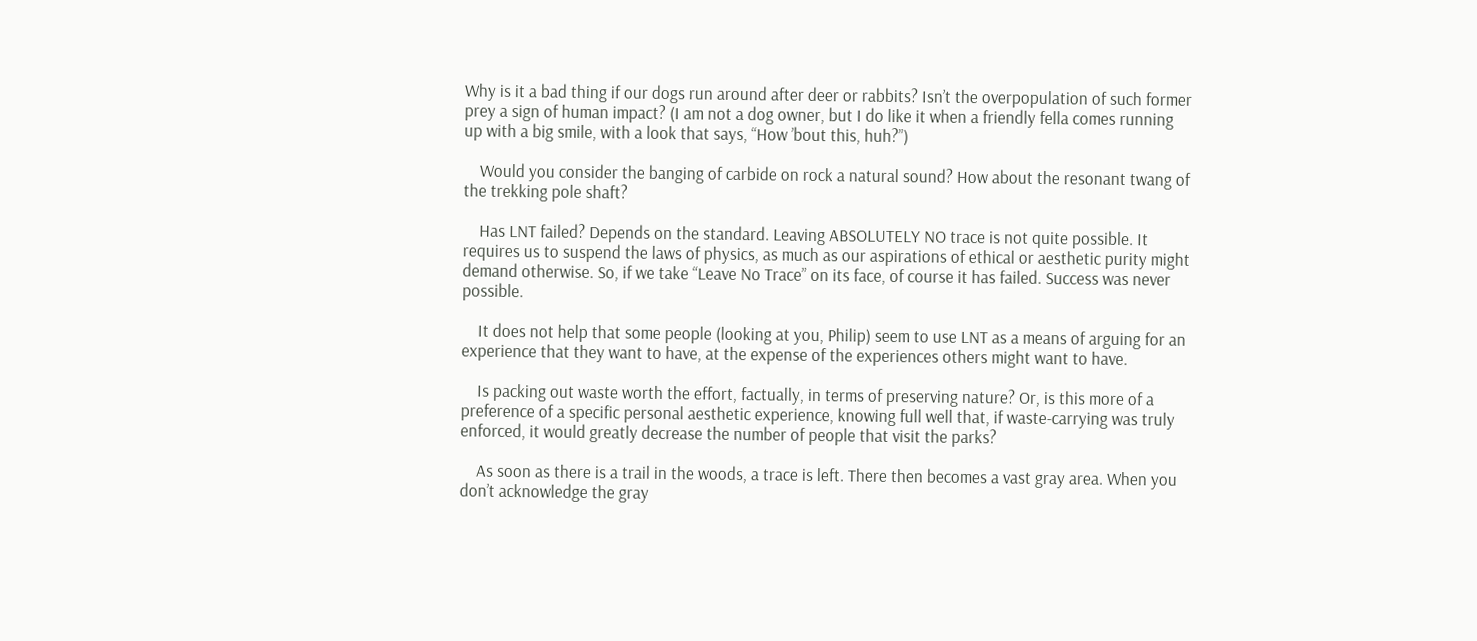Why is it a bad thing if our dogs run around after deer or rabbits? Isn’t the overpopulation of such former prey a sign of human impact? (I am not a dog owner, but I do like it when a friendly fella comes running up with a big smile, with a look that says, “How ’bout this, huh?”)

    Would you consider the banging of carbide on rock a natural sound? How about the resonant twang of the trekking pole shaft?

    Has LNT failed? Depends on the standard. Leaving ABSOLUTELY NO trace is not quite possible. It requires us to suspend the laws of physics, as much as our aspirations of ethical or aesthetic purity might demand otherwise. So, if we take “Leave No Trace” on its face, of course it has failed. Success was never possible.

    It does not help that some people (looking at you, Philip) seem to use LNT as a means of arguing for an experience that they want to have, at the expense of the experiences others might want to have.

    Is packing out waste worth the effort, factually, in terms of preserving nature? Or, is this more of a preference of a specific personal aesthetic experience, knowing full well that, if waste-carrying was truly enforced, it would greatly decrease the number of people that visit the parks?

    As soon as there is a trail in the woods, a trace is left. There then becomes a vast gray area. When you don’t acknowledge the gray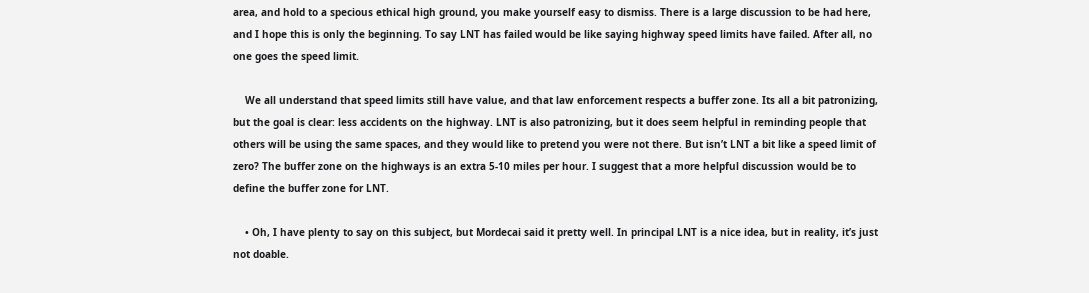area, and hold to a specious ethical high ground, you make yourself easy to dismiss. There is a large discussion to be had here, and I hope this is only the beginning. To say LNT has failed would be like saying highway speed limits have failed. After all, no one goes the speed limit.

    We all understand that speed limits still have value, and that law enforcement respects a buffer zone. Its all a bit patronizing, but the goal is clear: less accidents on the highway. LNT is also patronizing, but it does seem helpful in reminding people that others will be using the same spaces, and they would like to pretend you were not there. But isn’t LNT a bit like a speed limit of zero? The buffer zone on the highways is an extra 5-10 miles per hour. I suggest that a more helpful discussion would be to define the buffer zone for LNT.

    • Oh, I have plenty to say on this subject, but Mordecai said it pretty well. In principal LNT is a nice idea, but in reality, it’s just not doable.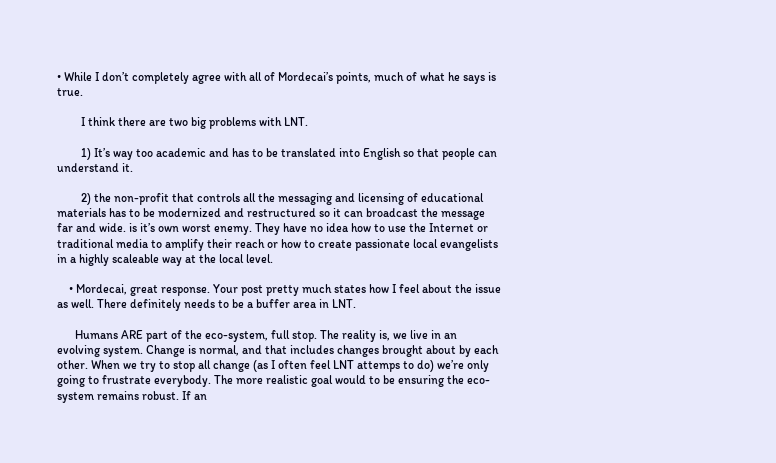• While I don’t completely agree with all of Mordecai’s points, much of what he says is true.

        I think there are two big problems with LNT.

        1) It’s way too academic and has to be translated into English so that people can understand it.

        2) the non-profit that controls all the messaging and licensing of educational materials has to be modernized and restructured so it can broadcast the message far and wide. is it’s own worst enemy. They have no idea how to use the Internet or traditional media to amplify their reach or how to create passionate local evangelists in a highly scaleable way at the local level.

    • Mordecai, great response. Your post pretty much states how I feel about the issue as well. There definitely needs to be a buffer area in LNT.

      Humans ARE part of the eco-system, full stop. The reality is, we live in an evolving system. Change is normal, and that includes changes brought about by each other. When we try to stop all change (as I often feel LNT attemps to do) we’re only going to frustrate everybody. The more realistic goal would to be ensuring the eco-system remains robust. If an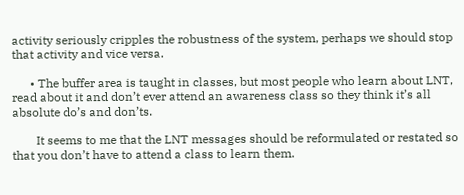activity seriously cripples the robustness of the system, perhaps we should stop that activity and vice versa.

      • The buffer area is taught in classes, but most people who learn about LNT, read about it and don’t ever attend an awareness class so they think it’s all absolute do’s and don’ts.

        It seems to me that the LNT messages should be reformulated or restated so that you don’t have to attend a class to learn them.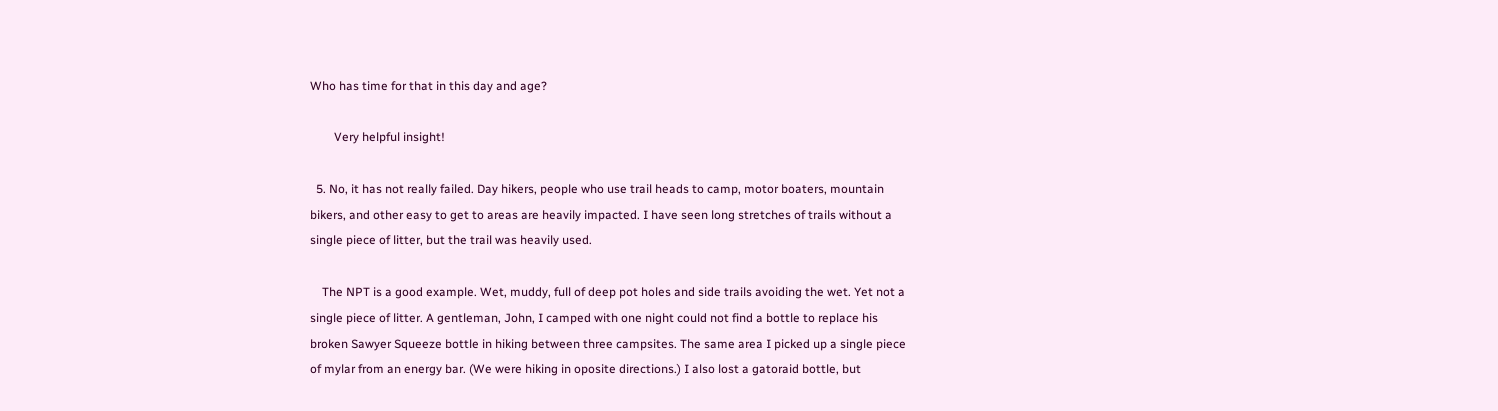Who has time for that in this day and age?

        Very helpful insight!

  5. No, it has not really failed. Day hikers, people who use trail heads to camp, motor boaters, mountain bikers, and other easy to get to areas are heavily impacted. I have seen long stretches of trails without a single piece of litter, but the trail was heavily used.

    The NPT is a good example. Wet, muddy, full of deep pot holes and side trails avoiding the wet. Yet not a single piece of litter. A gentleman, John, I camped with one night could not find a bottle to replace his broken Sawyer Squeeze bottle in hiking between three campsites. The same area I picked up a single piece of mylar from an energy bar. (We were hiking in oposite directions.) I also lost a gatoraid bottle, but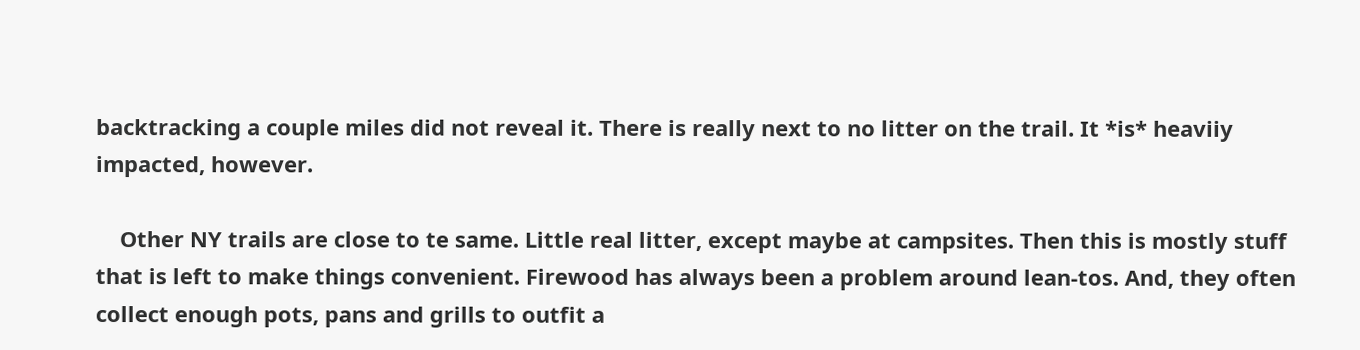backtracking a couple miles did not reveal it. There is really next to no litter on the trail. It *is* heaviiy impacted, however.

    Other NY trails are close to te same. Little real litter, except maybe at campsites. Then this is mostly stuff that is left to make things convenient. Firewood has always been a problem around lean-tos. And, they often collect enough pots, pans and grills to outfit a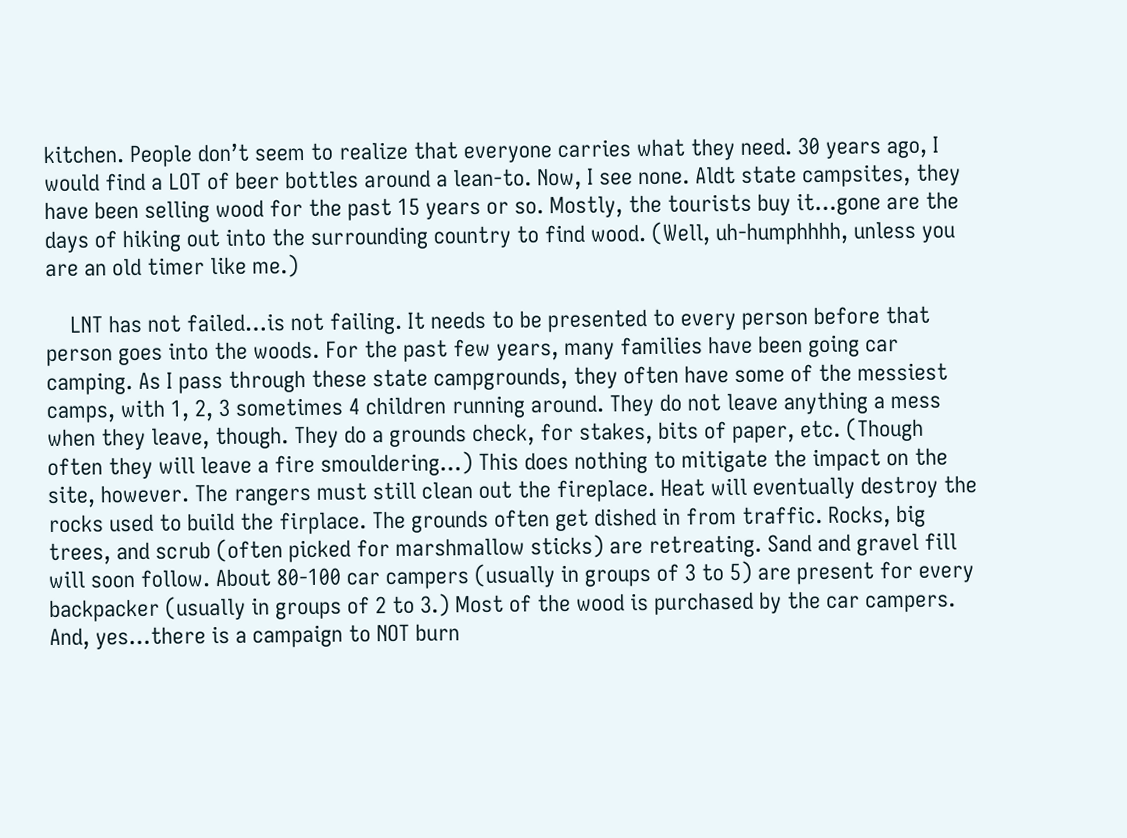kitchen. People don’t seem to realize that everyone carries what they need. 30 years ago, I would find a LOT of beer bottles around a lean-to. Now, I see none. Aldt state campsites, they have been selling wood for the past 15 years or so. Mostly, the tourists buy it…gone are the days of hiking out into the surrounding country to find wood. (Well, uh-humphhhh, unless you are an old timer like me.)

    LNT has not failed…is not failing. It needs to be presented to every person before that person goes into the woods. For the past few years, many families have been going car camping. As I pass through these state campgrounds, they often have some of the messiest camps, with 1, 2, 3 sometimes 4 children running around. They do not leave anything a mess when they leave, though. They do a grounds check, for stakes, bits of paper, etc. (Though often they will leave a fire smouldering…) This does nothing to mitigate the impact on the site, however. The rangers must still clean out the fireplace. Heat will eventually destroy the rocks used to build the firplace. The grounds often get dished in from traffic. Rocks, big trees, and scrub (often picked for marshmallow sticks) are retreating. Sand and gravel fill will soon follow. About 80-100 car campers (usually in groups of 3 to 5) are present for every backpacker (usually in groups of 2 to 3.) Most of the wood is purchased by the car campers. And, yes…there is a campaign to NOT burn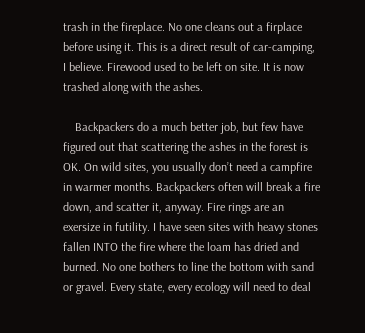trash in the fireplace. No one cleans out a firplace before using it. This is a direct result of car-camping, I believe. Firewood used to be left on site. It is now trashed along with the ashes.

    Backpackers do a much better job, but few have figured out that scattering the ashes in the forest is OK. On wild sites, you usually don’t need a campfire in warmer months. Backpackers often will break a fire down, and scatter it, anyway. Fire rings are an exersize in futility. I have seen sites with heavy stones fallen INTO the fire where the loam has dried and burned. No one bothers to line the bottom with sand or gravel. Every state, every ecology will need to deal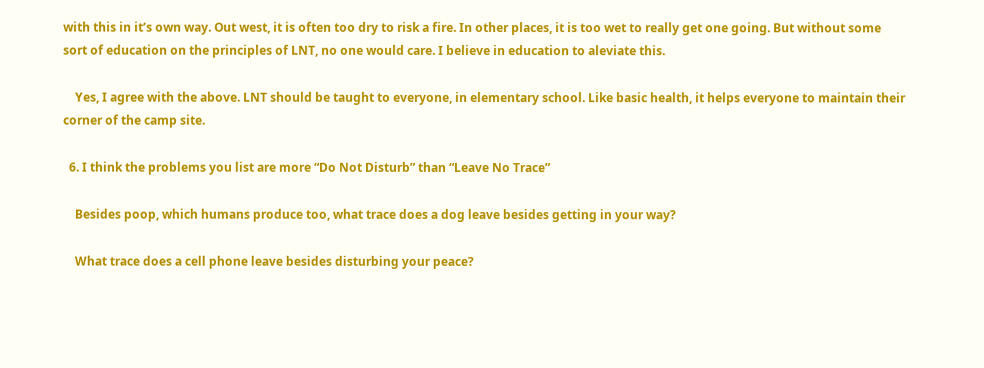with this in it’s own way. Out west, it is often too dry to risk a fire. In other places, it is too wet to really get one going. But without some sort of education on the principles of LNT, no one would care. I believe in education to aleviate this.

    Yes, I agree with the above. LNT should be taught to everyone, in elementary school. Like basic health, it helps everyone to maintain their corner of the camp site.

  6. I think the problems you list are more “Do Not Disturb” than “Leave No Trace”

    Besides poop, which humans produce too, what trace does a dog leave besides getting in your way?

    What trace does a cell phone leave besides disturbing your peace?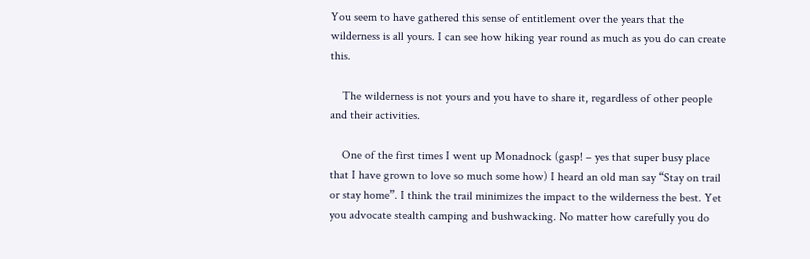You seem to have gathered this sense of entitlement over the years that the wilderness is all yours. I can see how hiking year round as much as you do can create this.

    The wilderness is not yours and you have to share it, regardless of other people and their activities.

    One of the first times I went up Monadnock (gasp! – yes that super busy place that I have grown to love so much some how) I heard an old man say “Stay on trail or stay home”. I think the trail minimizes the impact to the wilderness the best. Yet you advocate stealth camping and bushwacking. No matter how carefully you do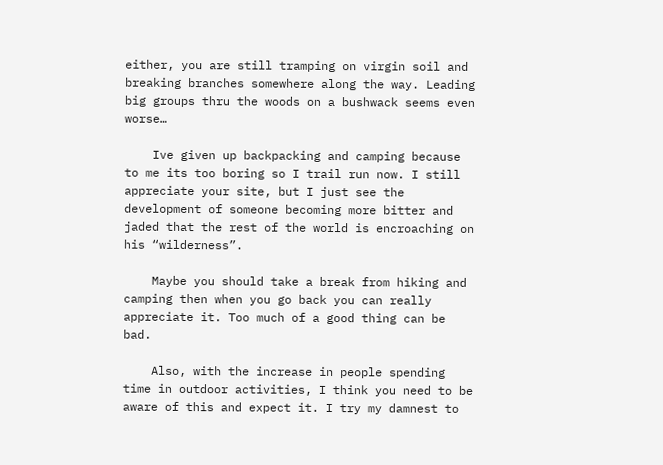either, you are still tramping on virgin soil and breaking branches somewhere along the way. Leading big groups thru the woods on a bushwack seems even worse…

    Ive given up backpacking and camping because to me its too boring so I trail run now. I still appreciate your site, but I just see the development of someone becoming more bitter and jaded that the rest of the world is encroaching on his “wilderness”.

    Maybe you should take a break from hiking and camping then when you go back you can really appreciate it. Too much of a good thing can be bad.

    Also, with the increase in people spending time in outdoor activities, I think you need to be aware of this and expect it. I try my damnest to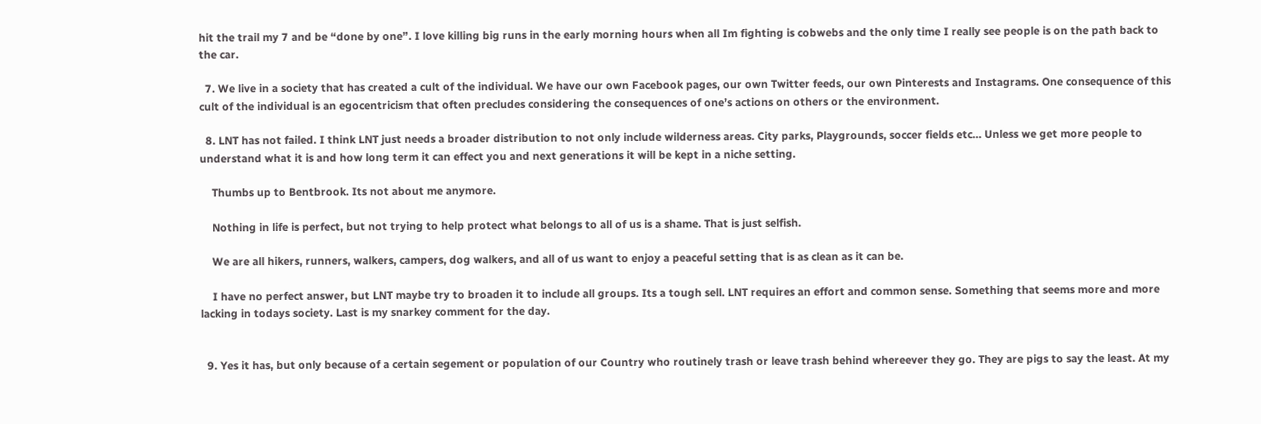hit the trail my 7 and be “done by one”. I love killing big runs in the early morning hours when all Im fighting is cobwebs and the only time I really see people is on the path back to the car.

  7. We live in a society that has created a cult of the individual. We have our own Facebook pages, our own Twitter feeds, our own Pinterests and Instagrams. One consequence of this cult of the individual is an egocentricism that often precludes considering the consequences of one’s actions on others or the environment.

  8. LNT has not failed. I think LNT just needs a broader distribution to not only include wilderness areas. City parks, Playgrounds, soccer fields etc… Unless we get more people to understand what it is and how long term it can effect you and next generations it will be kept in a niche setting.

    Thumbs up to Bentbrook. Its not about me anymore.

    Nothing in life is perfect, but not trying to help protect what belongs to all of us is a shame. That is just selfish.

    We are all hikers, runners, walkers, campers, dog walkers, and all of us want to enjoy a peaceful setting that is as clean as it can be.

    I have no perfect answer, but LNT maybe try to broaden it to include all groups. Its a tough sell. LNT requires an effort and common sense. Something that seems more and more lacking in todays society. Last is my snarkey comment for the day.


  9. Yes it has, but only because of a certain segement or population of our Country who routinely trash or leave trash behind whereever they go. They are pigs to say the least. At my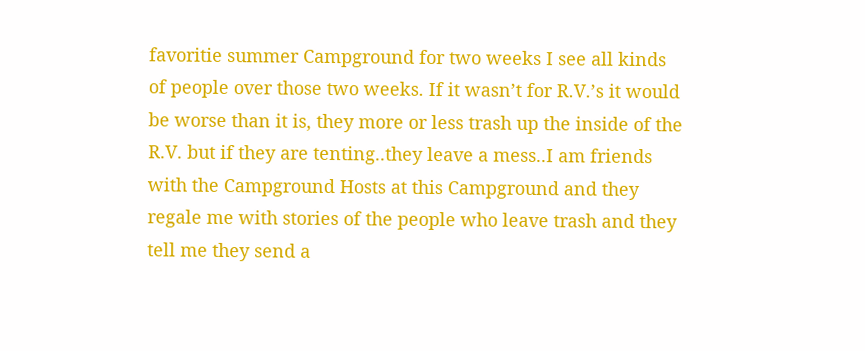favoritie summer Campground for two weeks I see all kinds of people over those two weeks. If it wasn’t for R.V.’s it would be worse than it is, they more or less trash up the inside of the R.V. but if they are tenting..they leave a mess..I am friends with the Campground Hosts at this Campground and they regale me with stories of the people who leave trash and they tell me they send a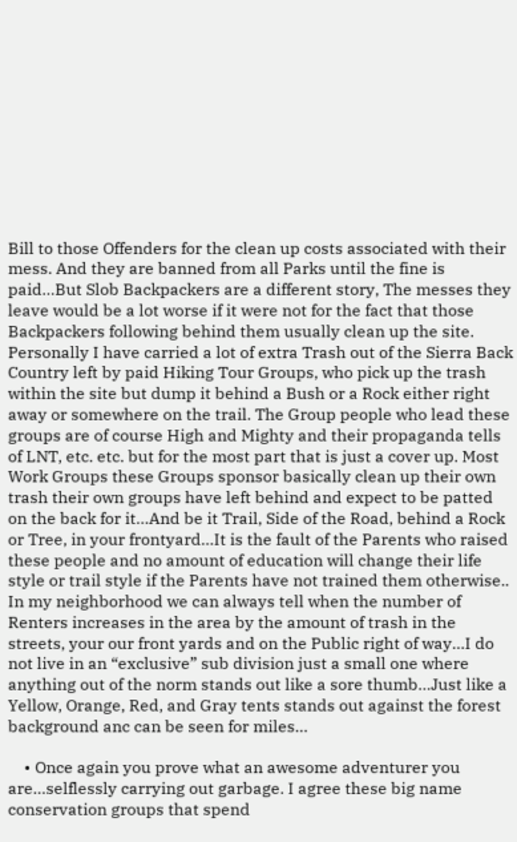Bill to those Offenders for the clean up costs associated with their mess. And they are banned from all Parks until the fine is paid…But Slob Backpackers are a different story, The messes they leave would be a lot worse if it were not for the fact that those Backpackers following behind them usually clean up the site. Personally I have carried a lot of extra Trash out of the Sierra Back Country left by paid Hiking Tour Groups, who pick up the trash within the site but dump it behind a Bush or a Rock either right away or somewhere on the trail. The Group people who lead these groups are of course High and Mighty and their propaganda tells of LNT, etc. etc. but for the most part that is just a cover up. Most Work Groups these Groups sponsor basically clean up their own trash their own groups have left behind and expect to be patted on the back for it…And be it Trail, Side of the Road, behind a Rock or Tree, in your frontyard…It is the fault of the Parents who raised these people and no amount of education will change their life style or trail style if the Parents have not trained them otherwise.. In my neighborhood we can always tell when the number of Renters increases in the area by the amount of trash in the streets, your our front yards and on the Public right of way…I do not live in an “exclusive” sub division just a small one where anything out of the norm stands out like a sore thumb…Just like a Yellow, Orange, Red, and Gray tents stands out against the forest background anc can be seen for miles…

    • Once again you prove what an awesome adventurer you are…selflessly carrying out garbage. I agree these big name conservation groups that spend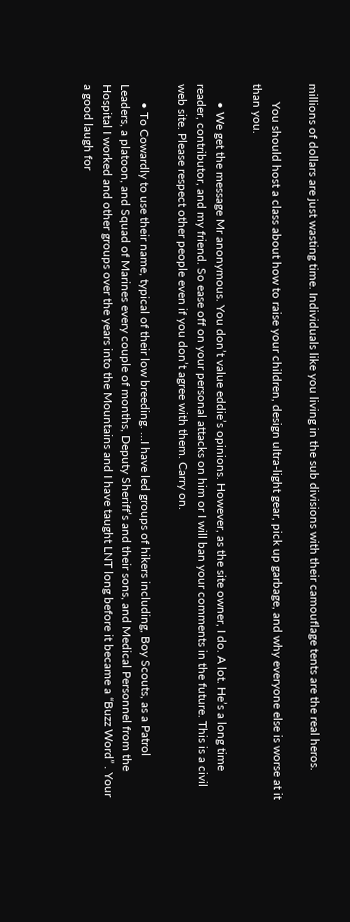millions of dollars are just wasting time. Individuals like you living in the sub divisions with their camouflage tents are the real heros.

      You should host a class about how to raise your children, design ultra-light gear, pick up garbage, and why everyone else is worse at it than you.

      • We get the message Mr anonymous. You don’t value eddie’s opinions. However, as the site owner, I do. A lot. He’s a long time reader, contributor, and my friend. So ease off on your personal attacks on him or I will ban your comments in the future. This is a civil web site. Please respect other people even if you don’t agree with them. Carry on.

      • To Cowardly to use their name, typical of their low breeding. …I have led groups of hikers including, Boy Scouts, as a Patrol Leaders, a platoon, and Squad of Marines every couple of months, Deputy Sheriff’s and their sons, and Medical Personnel from the Hospital I worked and other groups over the years into the Mountains and I have taught LNT long before it became a “Buzz Word” . Your a good laugh for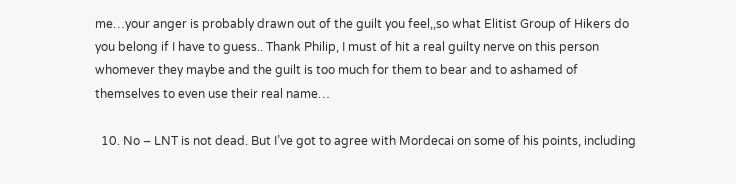me…your anger is probably drawn out of the guilt you feel,,so what Elitist Group of Hikers do you belong if I have to guess.. Thank Philip, I must of hit a real guilty nerve on this person whomever they maybe and the guilt is too much for them to bear and to ashamed of themselves to even use their real name…

  10. No – LNT is not dead. But I’ve got to agree with Mordecai on some of his points, including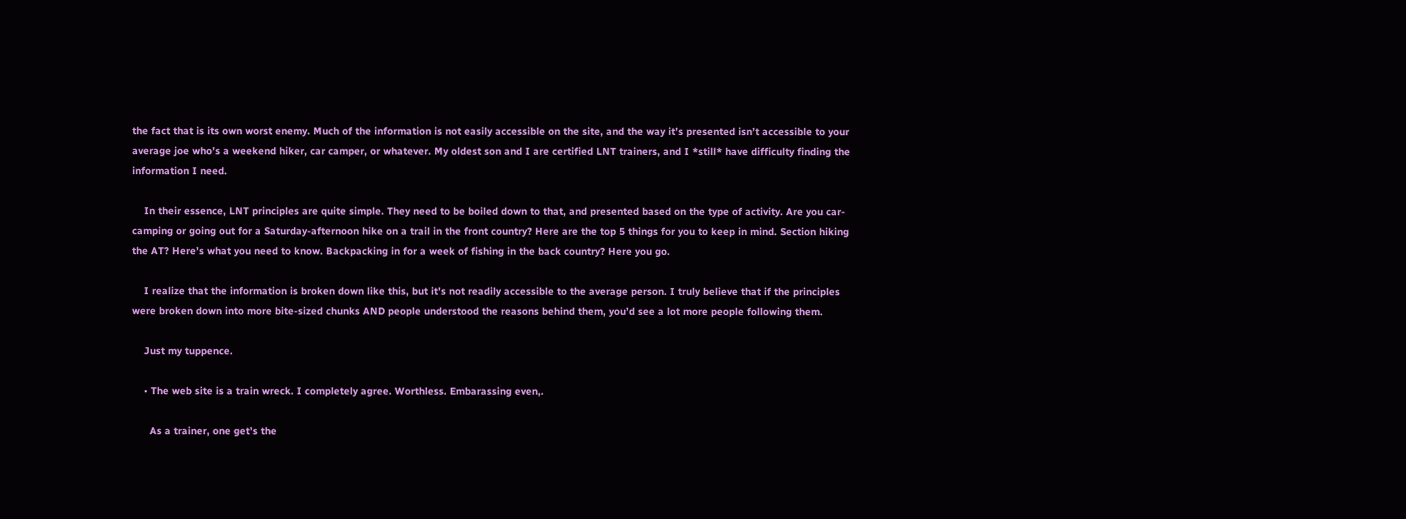the fact that is its own worst enemy. Much of the information is not easily accessible on the site, and the way it’s presented isn’t accessible to your average joe who’s a weekend hiker, car camper, or whatever. My oldest son and I are certified LNT trainers, and I *still* have difficulty finding the information I need.

    In their essence, LNT principles are quite simple. They need to be boiled down to that, and presented based on the type of activity. Are you car-camping or going out for a Saturday-afternoon hike on a trail in the front country? Here are the top 5 things for you to keep in mind. Section hiking the AT? Here’s what you need to know. Backpacking in for a week of fishing in the back country? Here you go.

    I realize that the information is broken down like this, but it’s not readily accessible to the average person. I truly believe that if the principles were broken down into more bite-sized chunks AND people understood the reasons behind them, you’d see a lot more people following them.

    Just my tuppence.

    • The web site is a train wreck. I completely agree. Worthless. Embarassing even,.

      As a trainer, one get’s the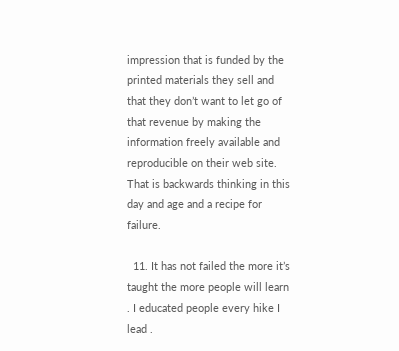impression that is funded by the printed materials they sell and that they don’t want to let go of that revenue by making the information freely available and reproducible on their web site. That is backwards thinking in this day and age and a recipe for failure.

  11. It has not failed the more it’s taught the more people will learn . I educated people every hike I lead .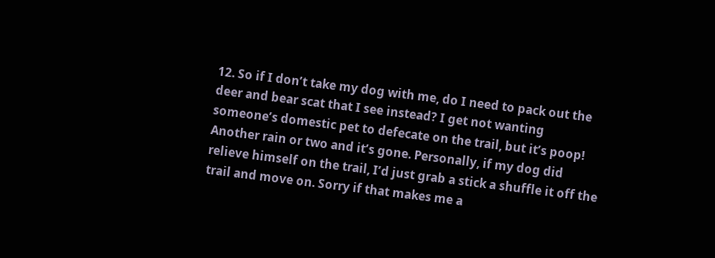12. So if I don’t take my dog with me, do I need to pack out the deer and bear scat that I see instead? I get not wanting someone’s domestic pet to defecate on the trail, but it’s poop! Another rain or two and it’s gone. Personally, if my dog did relieve himself on the trail, I’d just grab a stick a shuffle it off the trail and move on. Sorry if that makes me a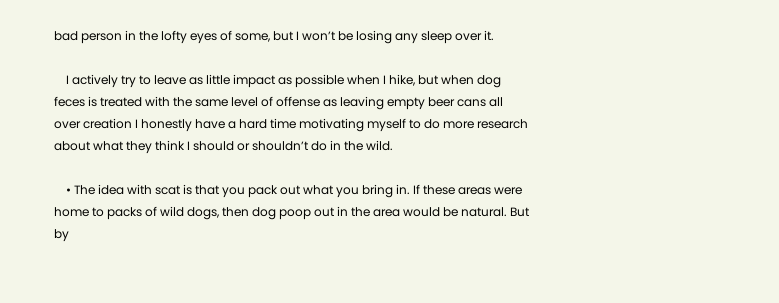bad person in the lofty eyes of some, but I won’t be losing any sleep over it.

    I actively try to leave as little impact as possible when I hike, but when dog feces is treated with the same level of offense as leaving empty beer cans all over creation I honestly have a hard time motivating myself to do more research about what they think I should or shouldn’t do in the wild.

    • The idea with scat is that you pack out what you bring in. If these areas were home to packs of wild dogs, then dog poop out in the area would be natural. But by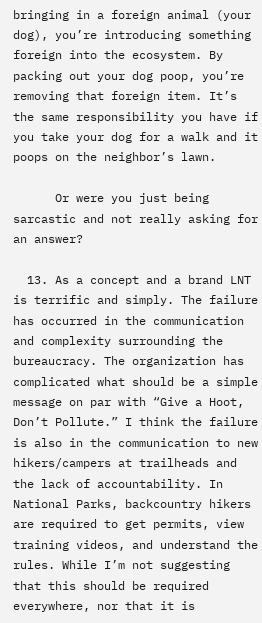bringing in a foreign animal (your dog), you’re introducing something foreign into the ecosystem. By packing out your dog poop, you’re removing that foreign item. It’s the same responsibility you have if you take your dog for a walk and it poops on the neighbor’s lawn.

      Or were you just being sarcastic and not really asking for an answer?

  13. As a concept and a brand LNT is terrific and simply. The failure has occurred in the communication and complexity surrounding the bureaucracy. The organization has complicated what should be a simple message on par with “Give a Hoot, Don’t Pollute.” I think the failure is also in the communication to new hikers/campers at trailheads and the lack of accountability. In National Parks, backcountry hikers are required to get permits, view training videos, and understand the rules. While I’m not suggesting that this should be required everywhere, nor that it is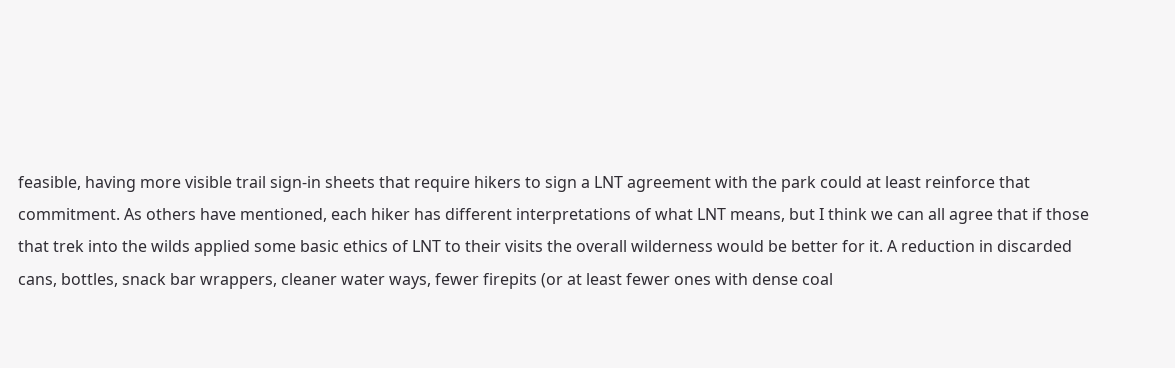feasible, having more visible trail sign-in sheets that require hikers to sign a LNT agreement with the park could at least reinforce that commitment. As others have mentioned, each hiker has different interpretations of what LNT means, but I think we can all agree that if those that trek into the wilds applied some basic ethics of LNT to their visits the overall wilderness would be better for it. A reduction in discarded cans, bottles, snack bar wrappers, cleaner water ways, fewer firepits (or at least fewer ones with dense coal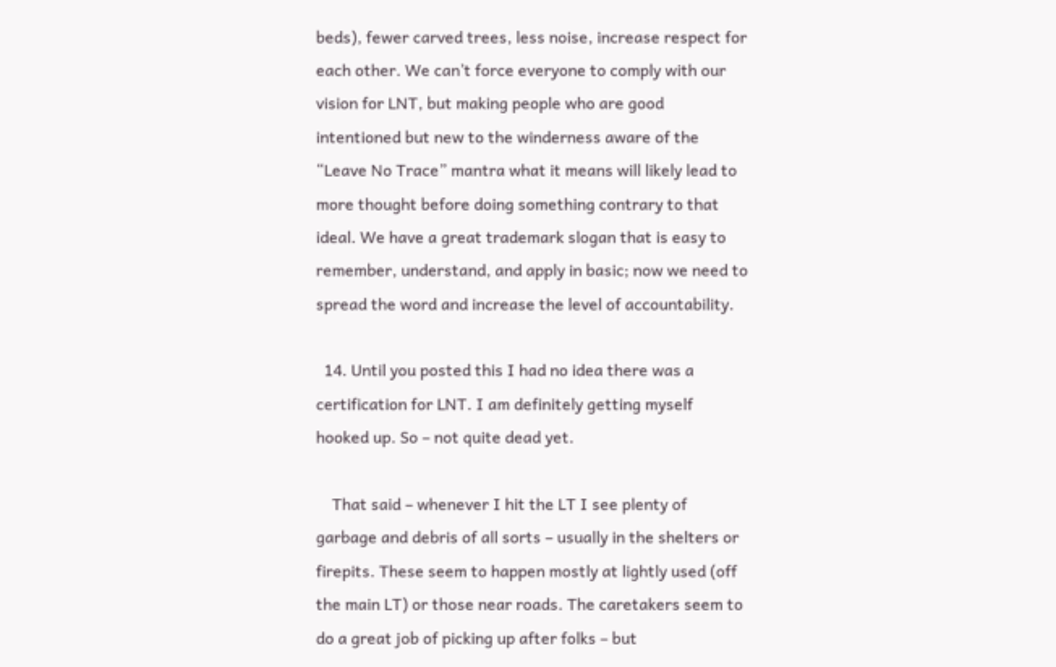beds), fewer carved trees, less noise, increase respect for each other. We can’t force everyone to comply with our vision for LNT, but making people who are good intentioned but new to the winderness aware of the “Leave No Trace” mantra what it means will likely lead to more thought before doing something contrary to that ideal. We have a great trademark slogan that is easy to remember, understand, and apply in basic; now we need to spread the word and increase the level of accountability.

  14. Until you posted this I had no idea there was a certification for LNT. I am definitely getting myself hooked up. So – not quite dead yet.

    That said – whenever I hit the LT I see plenty of garbage and debris of all sorts – usually in the shelters or firepits. These seem to happen mostly at lightly used (off the main LT) or those near roads. The caretakers seem to do a great job of picking up after folks – but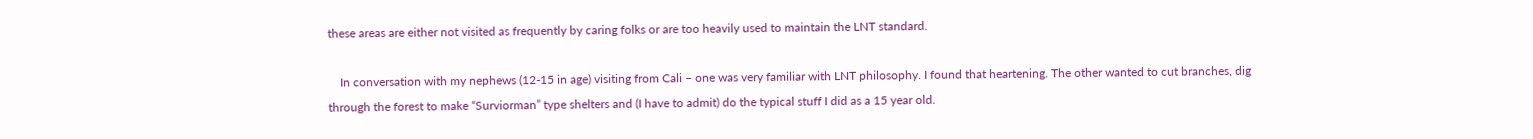these areas are either not visited as frequently by caring folks or are too heavily used to maintain the LNT standard.

    In conversation with my nephews (12-15 in age) visiting from Cali – one was very familiar with LNT philosophy. I found that heartening. The other wanted to cut branches, dig through the forest to make “Surviorman” type shelters and (I have to admit) do the typical stuff I did as a 15 year old.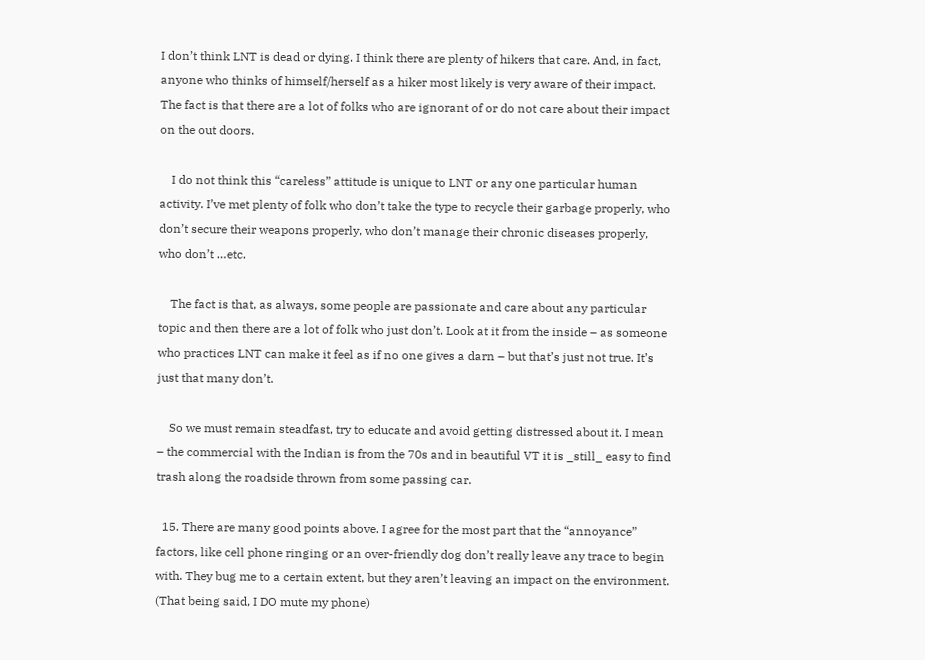I don’t think LNT is dead or dying. I think there are plenty of hikers that care. And, in fact, anyone who thinks of himself/herself as a hiker most likely is very aware of their impact. The fact is that there are a lot of folks who are ignorant of or do not care about their impact on the out doors.

    I do not think this “careless” attitude is unique to LNT or any one particular human activity. I’ve met plenty of folk who don’t take the type to recycle their garbage properly, who don’t secure their weapons properly, who don’t manage their chronic diseases properly, who don’t …etc.

    The fact is that, as always, some people are passionate and care about any particular topic and then there are a lot of folk who just don’t. Look at it from the inside – as someone who practices LNT can make it feel as if no one gives a darn – but that’s just not true. It’s just that many don’t.

    So we must remain steadfast, try to educate and avoid getting distressed about it. I mean – the commercial with the Indian is from the 70s and in beautiful VT it is _still_ easy to find trash along the roadside thrown from some passing car.

  15. There are many good points above. I agree for the most part that the “annoyance” factors, like cell phone ringing or an over-friendly dog don’t really leave any trace to begin with. They bug me to a certain extent, but they aren’t leaving an impact on the environment. (That being said, I DO mute my phone)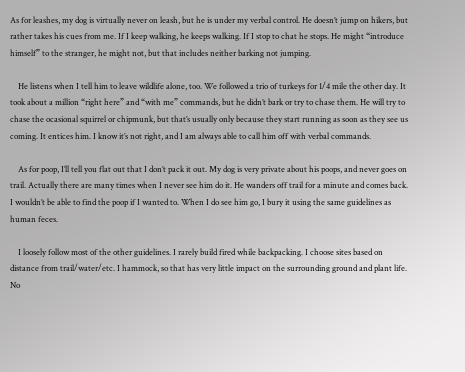As for leashes, my dog is virtually never on leash, but he is under my verbal control. He doesn’t jump on hikers, but rather takes his cues from me. If I keep walking, he keeps walking. If I stop to chat he stops. He might “introduce himself” to the stranger, he might not, but that includes neither barking not jumping.

    He listens when I tell him to leave wildlife alone, too. We followed a trio of turkeys for 1/4 mile the other day. It took about a million “right here” and “with me” commands, but he didn’t bark or try to chase them. He will try to chase the ocasional squirrel or chipmunk, but that’s usually only because they start running as soon as they see us coming. It entices him. I know it’s not right, and I am always able to call him off with verbal commands.

    As for poop, I’ll tell you flat out that I don’t pack it out. My dog is very private about his poops, and never goes on trail. Actually there are many times when I never see him do it. He wanders off trail for a minute and comes back. I wouldn’t be able to find the poop if I wanted to. When I do see him go, I bury it using the same guidelines as human feces.

    I loosely follow most of the other guidelines. I rarely build fired while backpacking. I choose sites based on distance from trail/water/etc. I hammock, so that has very little impact on the surrounding ground and plant life. No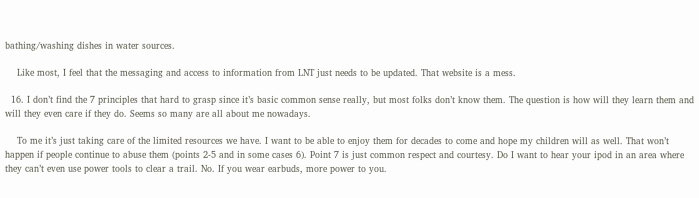bathing/washing dishes in water sources.

    Like most, I feel that the messaging and access to information from LNT just needs to be updated. That website is a mess.

  16. I don’t find the 7 principles that hard to grasp since it’s basic common sense really, but most folks don’t know them. The question is how will they learn them and will they even care if they do. Seems so many are all about me nowadays.

    To me it’s just taking care of the limited resources we have. I want to be able to enjoy them for decades to come and hope my children will as well. That won’t happen if people continue to abuse them (points 2-5 and in some cases 6). Point 7 is just common respect and courtesy. Do I want to hear your ipod in an area where they can’t even use power tools to clear a trail. No. If you wear earbuds, more power to you.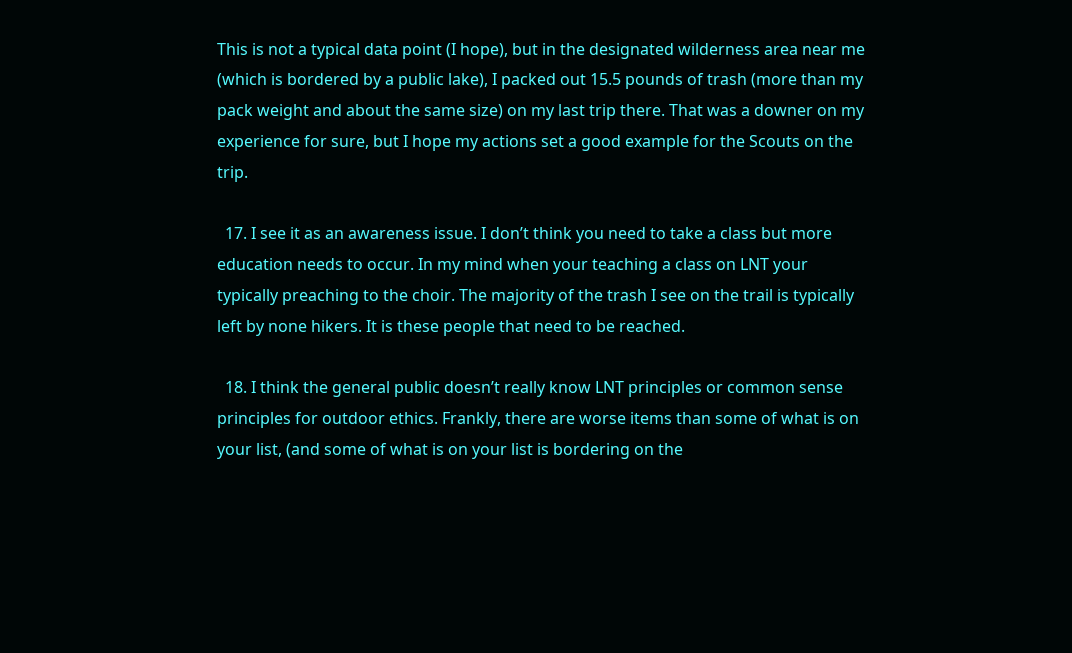This is not a typical data point (I hope), but in the designated wilderness area near me (which is bordered by a public lake), I packed out 15.5 pounds of trash (more than my pack weight and about the same size) on my last trip there. That was a downer on my experience for sure, but I hope my actions set a good example for the Scouts on the trip.

  17. I see it as an awareness issue. I don’t think you need to take a class but more education needs to occur. In my mind when your teaching a class on LNT your typically preaching to the choir. The majority of the trash I see on the trail is typically left by none hikers. It is these people that need to be reached.

  18. I think the general public doesn’t really know LNT principles or common sense principles for outdoor ethics. Frankly, there are worse items than some of what is on your list, (and some of what is on your list is bordering on the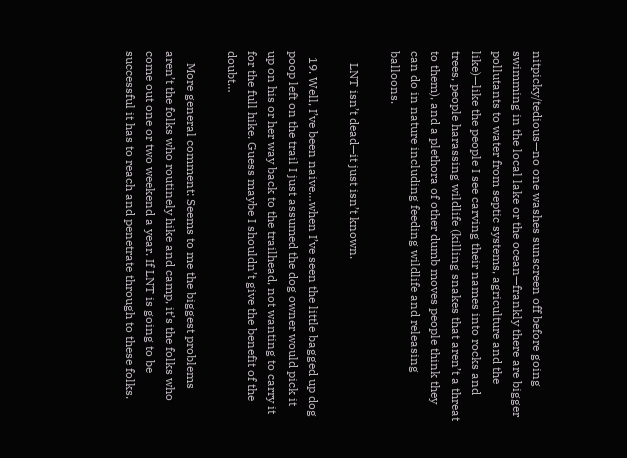nitpicky/tedious—no one washes sunscreen off before going swimming in the local lake or the ocean—frankly there are bigger pollutants to water from septic systems, agriculture and the like)—like the people I see carving their names into rocks and trees, people harassing wildlife (killing snakes that aren’t a threat to them), and a plethora of other dumb moves people think they can do in nature including feeding wildlife and releasing balloons.

    LNT isn’t dead—it just isn’t known.

  19. Well, I’ve been naive…when I’ve seen the little bagged up dog poop left on the trail I just assumed the dog owner would pick it up on his or her way back to the trailhead, not wanting to carry it for the full hike. Guess maybe I shouldn’t give the benefit of the doubt…

    More general comment: Seems to me the biggest problems aren’t the folks who routinely hike and camp, it’s the folks who come out one or two weekend a year. If LNT is going to be successful it has to reach and penetrate through to these folks.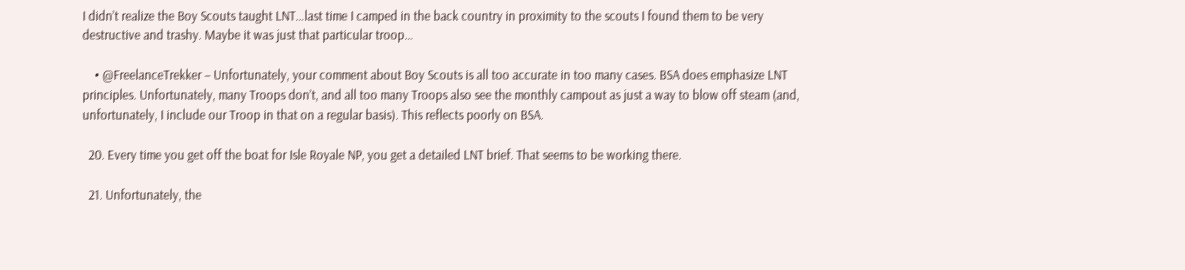I didn’t realize the Boy Scouts taught LNT…last time I camped in the back country in proximity to the scouts I found them to be very destructive and trashy. Maybe it was just that particular troop…

    • @FreelanceTrekker – Unfortunately, your comment about Boy Scouts is all too accurate in too many cases. BSA does emphasize LNT principles. Unfortunately, many Troops don’t, and all too many Troops also see the monthly campout as just a way to blow off steam (and, unfortunately, I include our Troop in that on a regular basis). This reflects poorly on BSA.

  20. Every time you get off the boat for Isle Royale NP, you get a detailed LNT brief. That seems to be working there.

  21. Unfortunately, the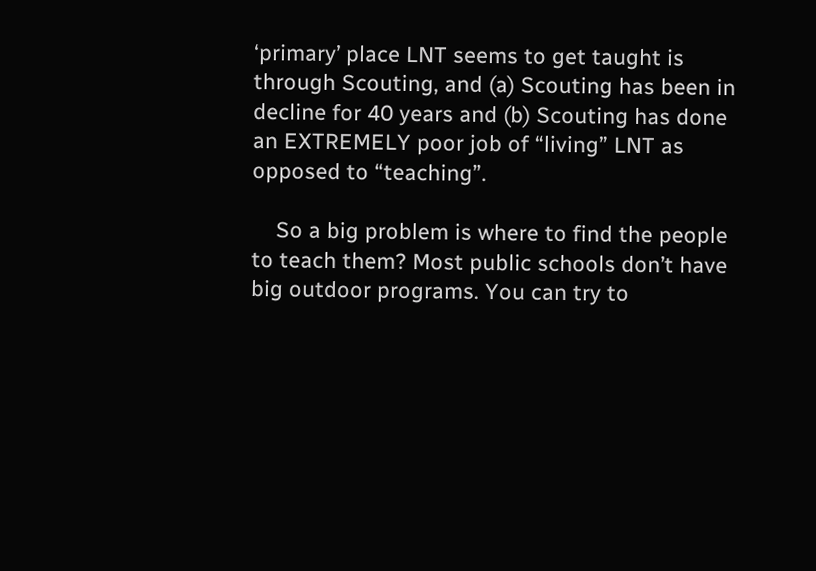‘primary’ place LNT seems to get taught is through Scouting, and (a) Scouting has been in decline for 40 years and (b) Scouting has done an EXTREMELY poor job of “living” LNT as opposed to “teaching”.

    So a big problem is where to find the people to teach them? Most public schools don’t have big outdoor programs. You can try to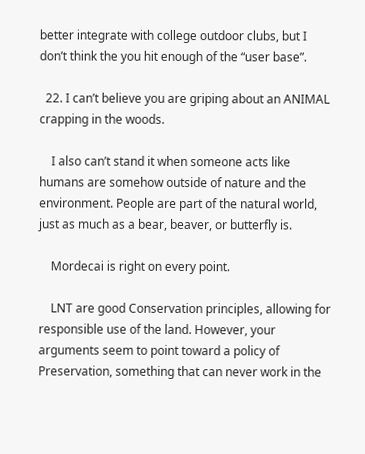better integrate with college outdoor clubs, but I don’t think the you hit enough of the “user base”.

  22. I can’t believe you are griping about an ANIMAL crapping in the woods.

    I also can’t stand it when someone acts like humans are somehow outside of nature and the environment. People are part of the natural world, just as much as a bear, beaver, or butterfly is.

    Mordecai is right on every point.

    LNT are good Conservation principles, allowing for responsible use of the land. However, your arguments seem to point toward a policy of Preservation, something that can never work in the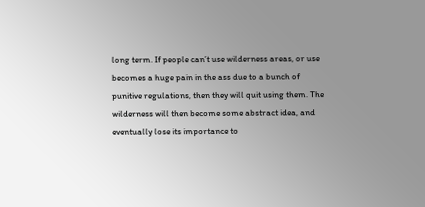long term. If people can’t use wilderness areas, or use becomes a huge pain in the ass due to a bunch of punitive regulations, then they will quit using them. The wilderness will then become some abstract idea, and eventually lose its importance to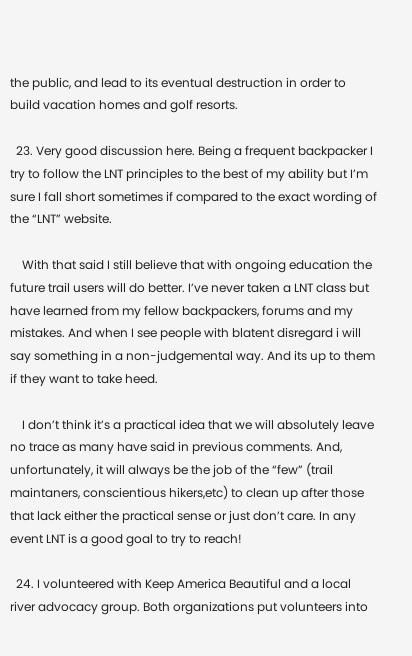the public, and lead to its eventual destruction in order to build vacation homes and golf resorts.

  23. Very good discussion here. Being a frequent backpacker I try to follow the LNT principles to the best of my ability but I’m sure I fall short sometimes if compared to the exact wording of the “LNT” website.

    With that said I still believe that with ongoing education the future trail users will do better. I’ve never taken a LNT class but have learned from my fellow backpackers, forums and my mistakes. And when I see people with blatent disregard i will say something in a non-judgemental way. And its up to them if they want to take heed.

    I don’t think it’s a practical idea that we will absolutely leave no trace as many have said in previous comments. And, unfortunately, it will always be the job of the “few” (trail maintaners, conscientious hikers,etc) to clean up after those that lack either the practical sense or just don’t care. In any event LNT is a good goal to try to reach!

  24. I volunteered with Keep America Beautiful and a local river advocacy group. Both organizations put volunteers into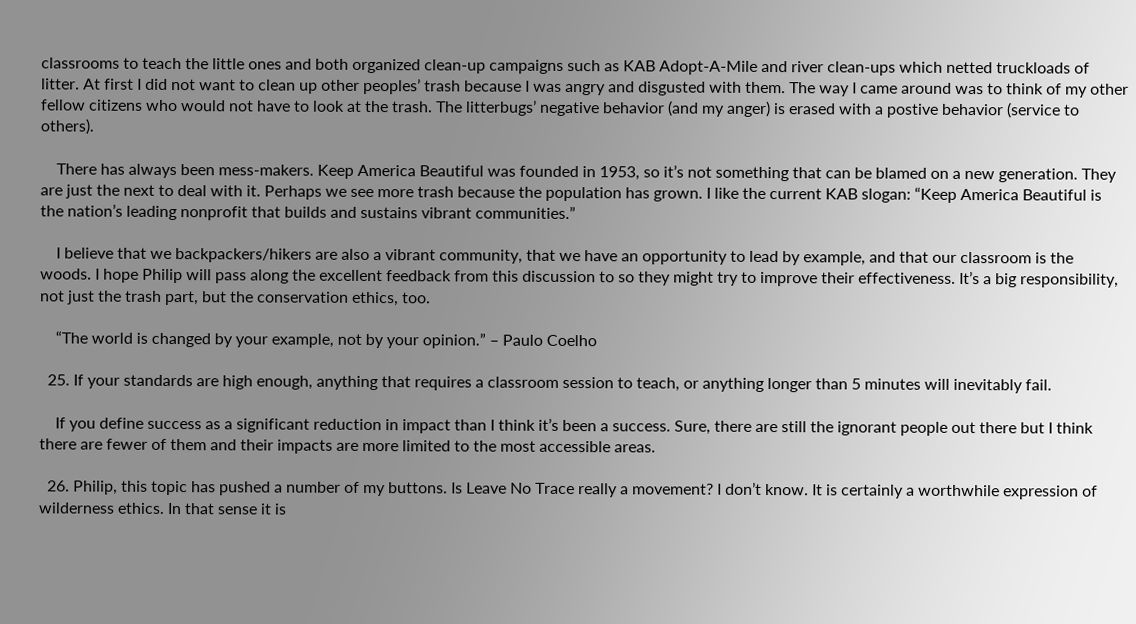classrooms to teach the little ones and both organized clean-up campaigns such as KAB Adopt-A-Mile and river clean-ups which netted truckloads of litter. At first I did not want to clean up other peoples’ trash because I was angry and disgusted with them. The way I came around was to think of my other fellow citizens who would not have to look at the trash. The litterbugs’ negative behavior (and my anger) is erased with a postive behavior (service to others).

    There has always been mess-makers. Keep America Beautiful was founded in 1953, so it’s not something that can be blamed on a new generation. They are just the next to deal with it. Perhaps we see more trash because the population has grown. I like the current KAB slogan: “Keep America Beautiful is the nation’s leading nonprofit that builds and sustains vibrant communities.”

    I believe that we backpackers/hikers are also a vibrant community, that we have an opportunity to lead by example, and that our classroom is the woods. I hope Philip will pass along the excellent feedback from this discussion to so they might try to improve their effectiveness. It’s a big responsibility, not just the trash part, but the conservation ethics, too.

    “The world is changed by your example, not by your opinion.” – Paulo Coelho

  25. If your standards are high enough, anything that requires a classroom session to teach, or anything longer than 5 minutes will inevitably fail.

    If you define success as a significant reduction in impact than I think it’s been a success. Sure, there are still the ignorant people out there but I think there are fewer of them and their impacts are more limited to the most accessible areas.

  26. Philip, this topic has pushed a number of my buttons. Is Leave No Trace really a movement? I don’t know. It is certainly a worthwhile expression of wilderness ethics. In that sense it is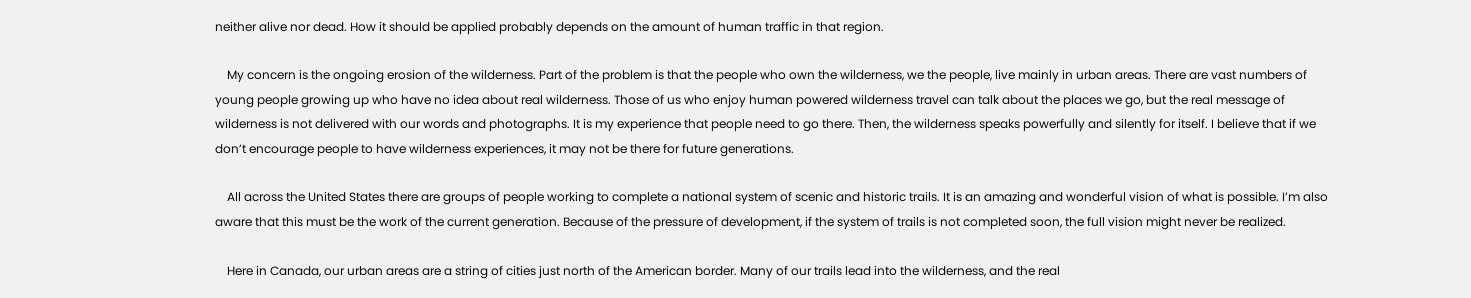neither alive nor dead. How it should be applied probably depends on the amount of human traffic in that region.

    My concern is the ongoing erosion of the wilderness. Part of the problem is that the people who own the wilderness, we the people, live mainly in urban areas. There are vast numbers of young people growing up who have no idea about real wilderness. Those of us who enjoy human powered wilderness travel can talk about the places we go, but the real message of wilderness is not delivered with our words and photographs. It is my experience that people need to go there. Then, the wilderness speaks powerfully and silently for itself. I believe that if we don’t encourage people to have wilderness experiences, it may not be there for future generations.

    All across the United States there are groups of people working to complete a national system of scenic and historic trails. It is an amazing and wonderful vision of what is possible. I’m also aware that this must be the work of the current generation. Because of the pressure of development, if the system of trails is not completed soon, the full vision might never be realized.

    Here in Canada, our urban areas are a string of cities just north of the American border. Many of our trails lead into the wilderness, and the real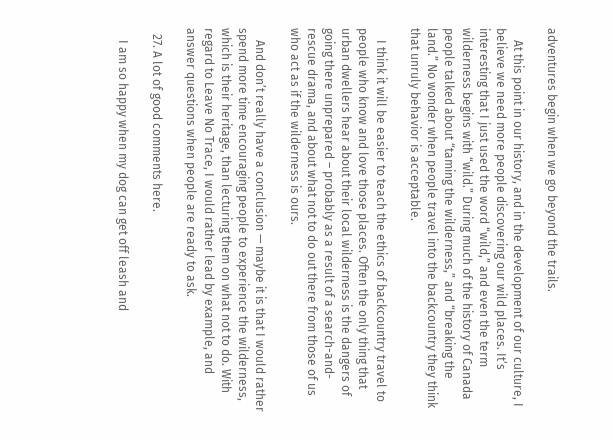adventures begin when we go beyond the trails.

    At this point in our history, and in the development of our culture, I believe we need more people discovering our wild places. It’s interesting that I just used the word “wild,” and even the term wilderness begins with “wild.” During much of the history of Canada people talked about “taming the wilderness,” and “breaking the land.” No wonder when people travel into the backcountry they think that unruly behavior is acceptable.

    I think it will be easier to teach the ethics of backcountry travel to people who know and love those places. Often the only thing that urban dwellers hear about their local wilderness is the dangers of going there unprepared – probably as a result of a search-and-rescue drama, and about what not to do out there from those of us who act as if the wilderness is ours.

    And don’t really have a conclusion — maybe it is that I would rather spend more time encouraging people to experience the wilderness, which is their heritage, than lecturing them on what not to do. With regard to Leave No Trace, I would rather lead by example, and answer questions when people are ready to ask.

  27. A lot of good comments here.

    I am so happy when my dog can get off leash and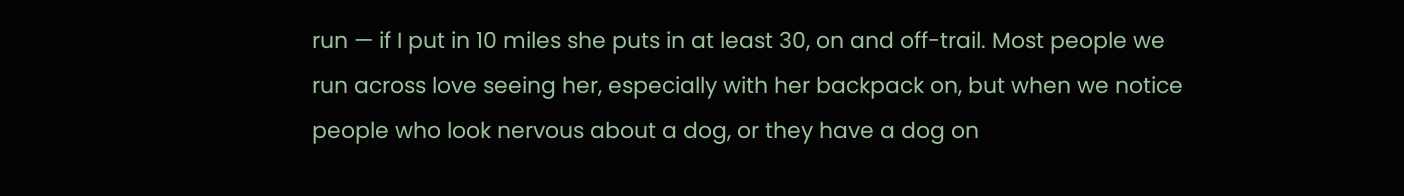run — if I put in 10 miles she puts in at least 30, on and off-trail. Most people we run across love seeing her, especially with her backpack on, but when we notice people who look nervous about a dog, or they have a dog on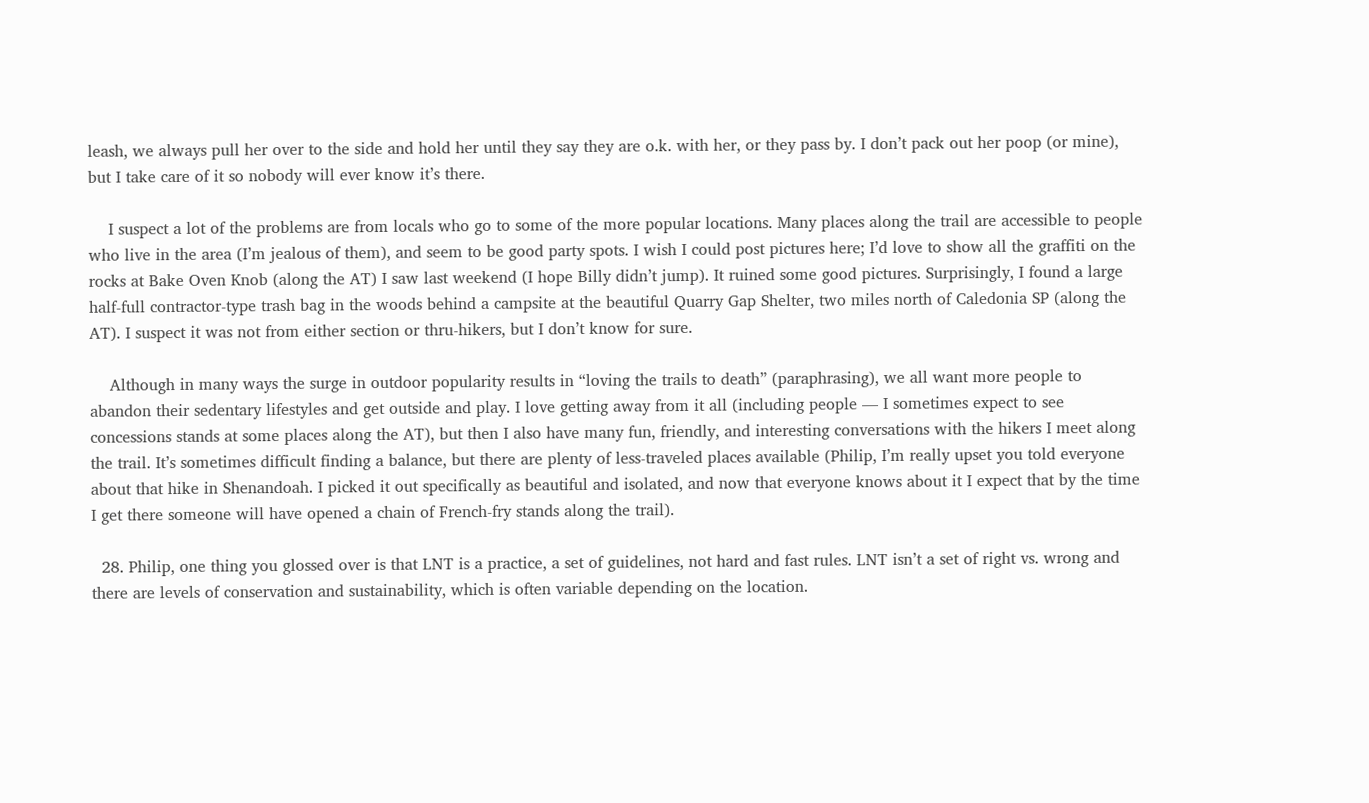leash, we always pull her over to the side and hold her until they say they are o.k. with her, or they pass by. I don’t pack out her poop (or mine), but I take care of it so nobody will ever know it’s there.

    I suspect a lot of the problems are from locals who go to some of the more popular locations. Many places along the trail are accessible to people who live in the area (I’m jealous of them), and seem to be good party spots. I wish I could post pictures here; I’d love to show all the graffiti on the rocks at Bake Oven Knob (along the AT) I saw last weekend (I hope Billy didn’t jump). It ruined some good pictures. Surprisingly, I found a large half-full contractor-type trash bag in the woods behind a campsite at the beautiful Quarry Gap Shelter, two miles north of Caledonia SP (along the AT). I suspect it was not from either section or thru-hikers, but I don’t know for sure.

    Although in many ways the surge in outdoor popularity results in “loving the trails to death” (paraphrasing), we all want more people to abandon their sedentary lifestyles and get outside and play. I love getting away from it all (including people — I sometimes expect to see concessions stands at some places along the AT), but then I also have many fun, friendly, and interesting conversations with the hikers I meet along the trail. It’s sometimes difficult finding a balance, but there are plenty of less-traveled places available (Philip, I’m really upset you told everyone about that hike in Shenandoah. I picked it out specifically as beautiful and isolated, and now that everyone knows about it I expect that by the time I get there someone will have opened a chain of French-fry stands along the trail).

  28. Philip, one thing you glossed over is that LNT is a practice, a set of guidelines, not hard and fast rules. LNT isn’t a set of right vs. wrong and there are levels of conservation and sustainability, which is often variable depending on the location.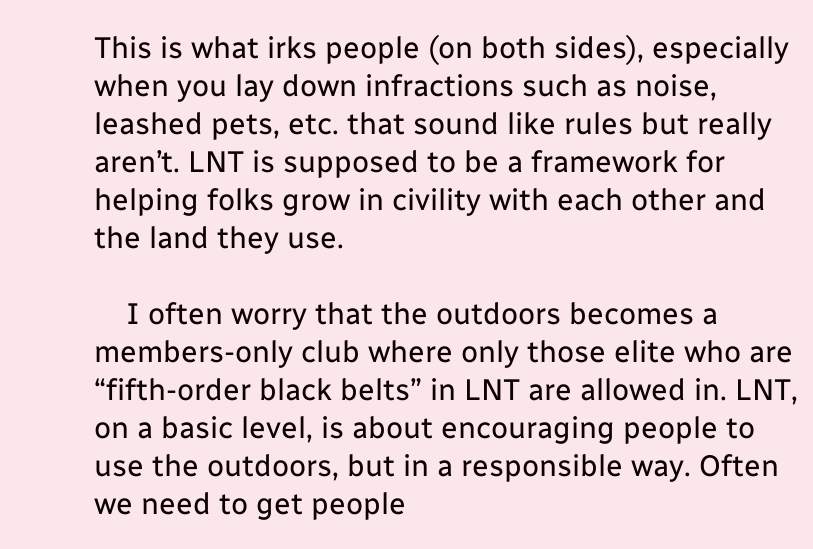This is what irks people (on both sides), especially when you lay down infractions such as noise, leashed pets, etc. that sound like rules but really aren’t. LNT is supposed to be a framework for helping folks grow in civility with each other and the land they use.

    I often worry that the outdoors becomes a members-only club where only those elite who are “fifth-order black belts” in LNT are allowed in. LNT, on a basic level, is about encouraging people to use the outdoors, but in a responsible way. Often we need to get people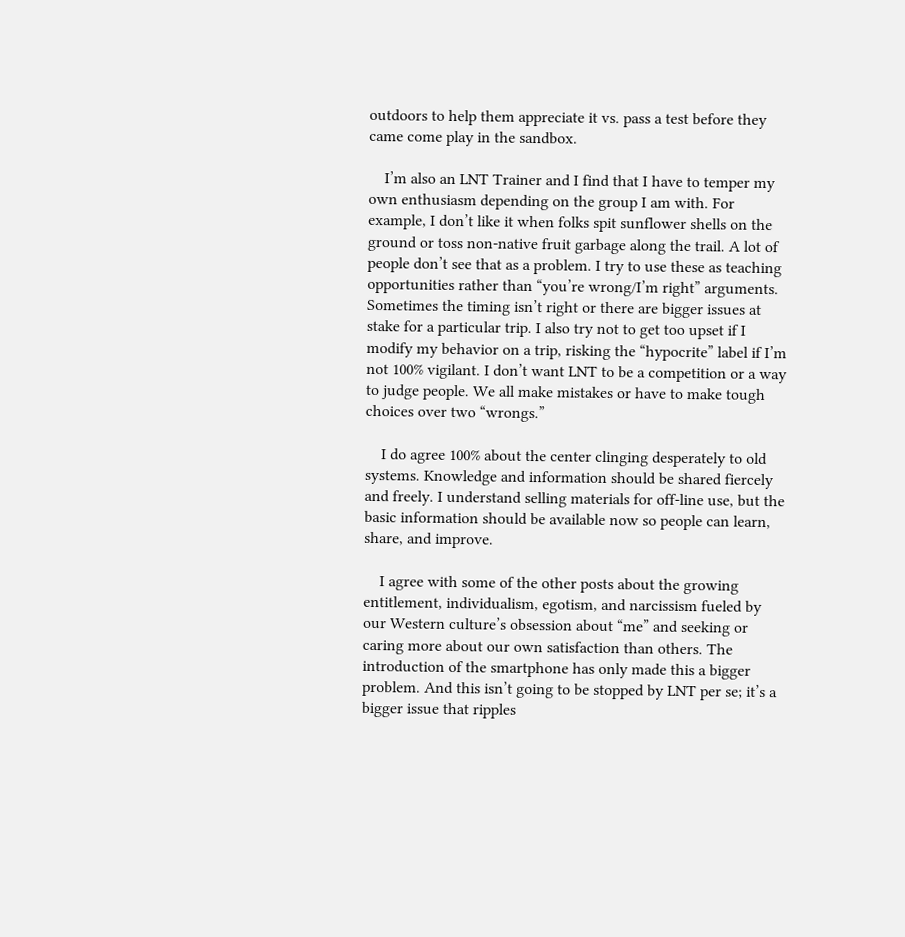outdoors to help them appreciate it vs. pass a test before they came come play in the sandbox.

    I’m also an LNT Trainer and I find that I have to temper my own enthusiasm depending on the group I am with. For example, I don’t like it when folks spit sunflower shells on the ground or toss non-native fruit garbage along the trail. A lot of people don’t see that as a problem. I try to use these as teaching opportunities rather than “you’re wrong/I’m right” arguments. Sometimes the timing isn’t right or there are bigger issues at stake for a particular trip. I also try not to get too upset if I modify my behavior on a trip, risking the “hypocrite” label if I’m not 100% vigilant. I don’t want LNT to be a competition or a way to judge people. We all make mistakes or have to make tough choices over two “wrongs.”

    I do agree 100% about the center clinging desperately to old systems. Knowledge and information should be shared fiercely and freely. I understand selling materials for off-line use, but the basic information should be available now so people can learn, share, and improve.

    I agree with some of the other posts about the growing entitlement, individualism, egotism, and narcissism fueled by our Western culture’s obsession about “me” and seeking or caring more about our own satisfaction than others. The introduction of the smartphone has only made this a bigger problem. And this isn’t going to be stopped by LNT per se; it’s a bigger issue that ripples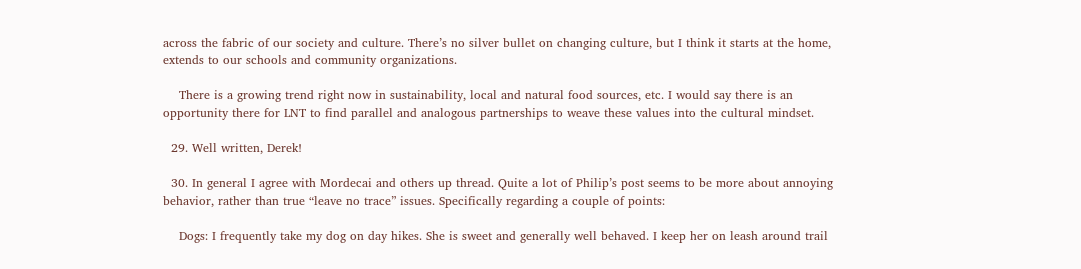across the fabric of our society and culture. There’s no silver bullet on changing culture, but I think it starts at the home, extends to our schools and community organizations.

    There is a growing trend right now in sustainability, local and natural food sources, etc. I would say there is an opportunity there for LNT to find parallel and analogous partnerships to weave these values into the cultural mindset.

  29. Well written, Derek!

  30. In general I agree with Mordecai and others up thread. Quite a lot of Philip’s post seems to be more about annoying behavior, rather than true “leave no trace” issues. Specifically regarding a couple of points:

    Dogs: I frequently take my dog on day hikes. She is sweet and generally well behaved. I keep her on leash around trail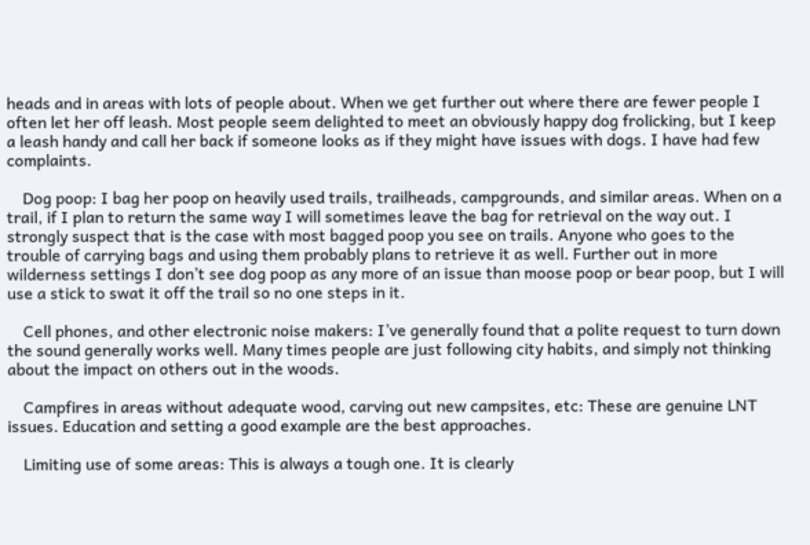heads and in areas with lots of people about. When we get further out where there are fewer people I often let her off leash. Most people seem delighted to meet an obviously happy dog frolicking, but I keep a leash handy and call her back if someone looks as if they might have issues with dogs. I have had few complaints.

    Dog poop: I bag her poop on heavily used trails, trailheads, campgrounds, and similar areas. When on a trail, if I plan to return the same way I will sometimes leave the bag for retrieval on the way out. I strongly suspect that is the case with most bagged poop you see on trails. Anyone who goes to the trouble of carrying bags and using them probably plans to retrieve it as well. Further out in more wilderness settings I don’t see dog poop as any more of an issue than moose poop or bear poop, but I will use a stick to swat it off the trail so no one steps in it.

    Cell phones, and other electronic noise makers: I’ve generally found that a polite request to turn down the sound generally works well. Many times people are just following city habits, and simply not thinking about the impact on others out in the woods.

    Campfires in areas without adequate wood, carving out new campsites, etc: These are genuine LNT issues. Education and setting a good example are the best approaches.

    Limiting use of some areas: This is always a tough one. It is clearly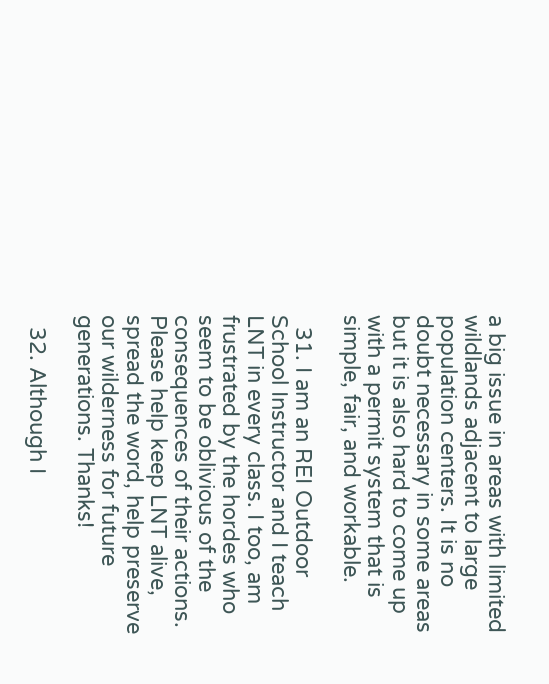a big issue in areas with limited wildlands adjacent to large population centers. It is no doubt necessary in some areas but it is also hard to come up with a permit system that is simple, fair, and workable.

  31. I am an REI Outdoor School Instructor and I teach LNT in every class. I too, am frustrated by the hordes who seem to be oblivious of the consequences of their actions. Please help keep LNT alive, spread the word, help preserve our wilderness for future generations. Thanks!

  32. Although I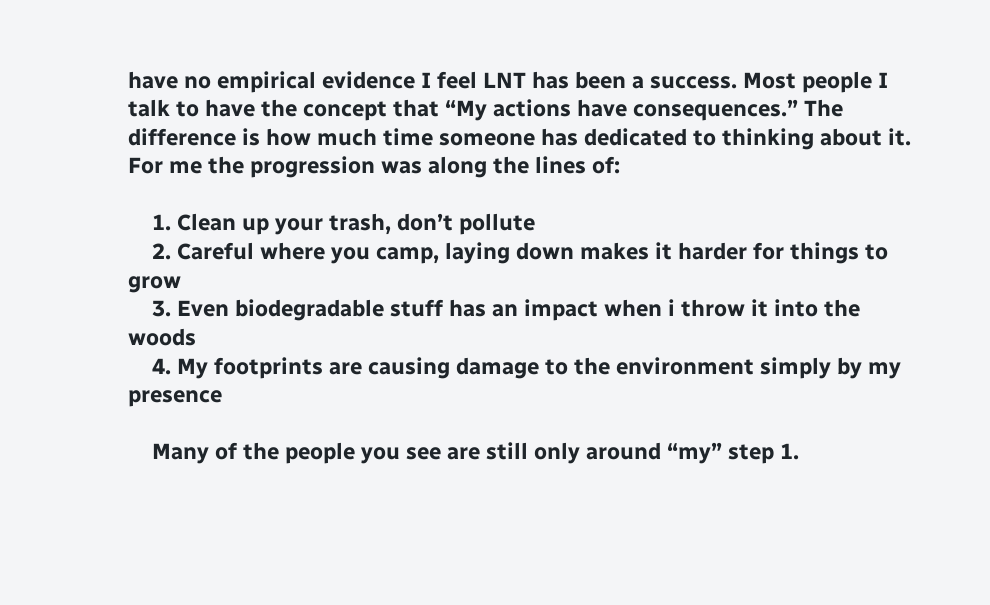have no empirical evidence I feel LNT has been a success. Most people I talk to have the concept that “My actions have consequences.” The difference is how much time someone has dedicated to thinking about it. For me the progression was along the lines of:

    1. Clean up your trash, don’t pollute
    2. Careful where you camp, laying down makes it harder for things to grow
    3. Even biodegradable stuff has an impact when i throw it into the woods
    4. My footprints are causing damage to the environment simply by my presence

    Many of the people you see are still only around “my” step 1.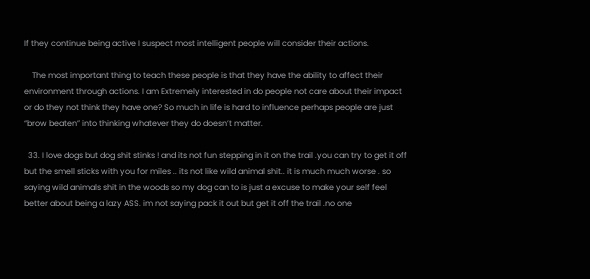If they continue being active I suspect most intelligent people will consider their actions.

    The most important thing to teach these people is that they have the ability to affect their environment through actions. I am Extremely interested in do people not care about their impact or do they not think they have one? So much in life is hard to influence perhaps people are just “brow beaten” into thinking whatever they do doesn’t matter.

  33. I love dogs but dog shit stinks ! and its not fun stepping in it on the trail .you can try to get it off but the smell sticks with you for miles .. its not like wild animal shit.. it is much much worse . so saying wild animals shit in the woods so my dog can to is just a excuse to make your self feel better about being a lazy ASS. im not saying pack it out but get it off the trail .no one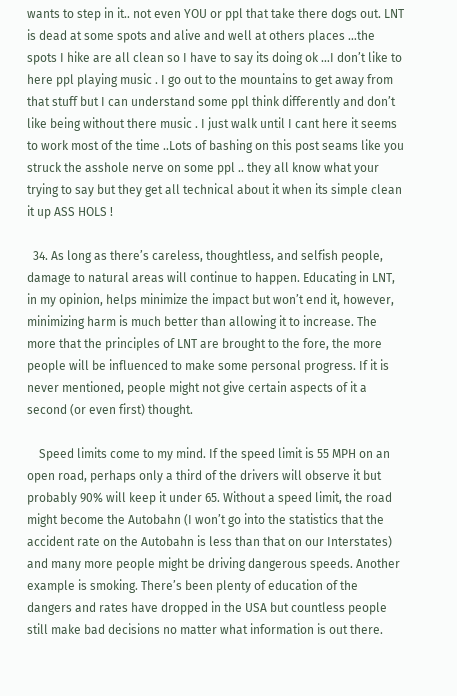wants to step in it.. not even YOU or ppl that take there dogs out. LNT is dead at some spots and alive and well at others places …the spots I hike are all clean so I have to say its doing ok …I don’t like to here ppl playing music . I go out to the mountains to get away from that stuff but I can understand some ppl think differently and don’t like being without there music . I just walk until I cant here it seems to work most of the time ..Lots of bashing on this post seams like you struck the asshole nerve on some ppl .. they all know what your trying to say but they get all technical about it when its simple clean it up ASS HOLS !

  34. As long as there’s careless, thoughtless, and selfish people, damage to natural areas will continue to happen. Educating in LNT, in my opinion, helps minimize the impact but won’t end it, however, minimizing harm is much better than allowing it to increase. The more that the principles of LNT are brought to the fore, the more people will be influenced to make some personal progress. If it is never mentioned, people might not give certain aspects of it a second (or even first) thought.

    Speed limits come to my mind. If the speed limit is 55 MPH on an open road, perhaps only a third of the drivers will observe it but probably 90% will keep it under 65. Without a speed limit, the road might become the Autobahn (I won’t go into the statistics that the accident rate on the Autobahn is less than that on our Interstates) and many more people might be driving dangerous speeds. Another example is smoking. There’s been plenty of education of the dangers and rates have dropped in the USA but countless people still make bad decisions no matter what information is out there.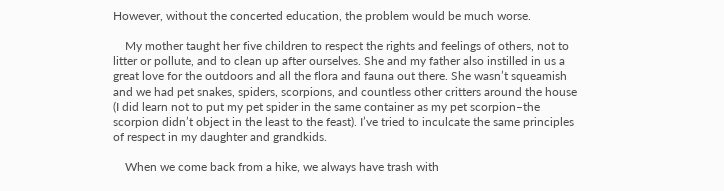However, without the concerted education, the problem would be much worse.

    My mother taught her five children to respect the rights and feelings of others, not to litter or pollute, and to clean up after ourselves. She and my father also instilled in us a great love for the outdoors and all the flora and fauna out there. She wasn’t squeamish and we had pet snakes, spiders, scorpions, and countless other critters around the house (I did learn not to put my pet spider in the same container as my pet scorpion–the scorpion didn’t object in the least to the feast). I’ve tried to inculcate the same principles of respect in my daughter and grandkids.

    When we come back from a hike, we always have trash with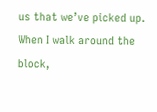us that we’ve picked up. When I walk around the block,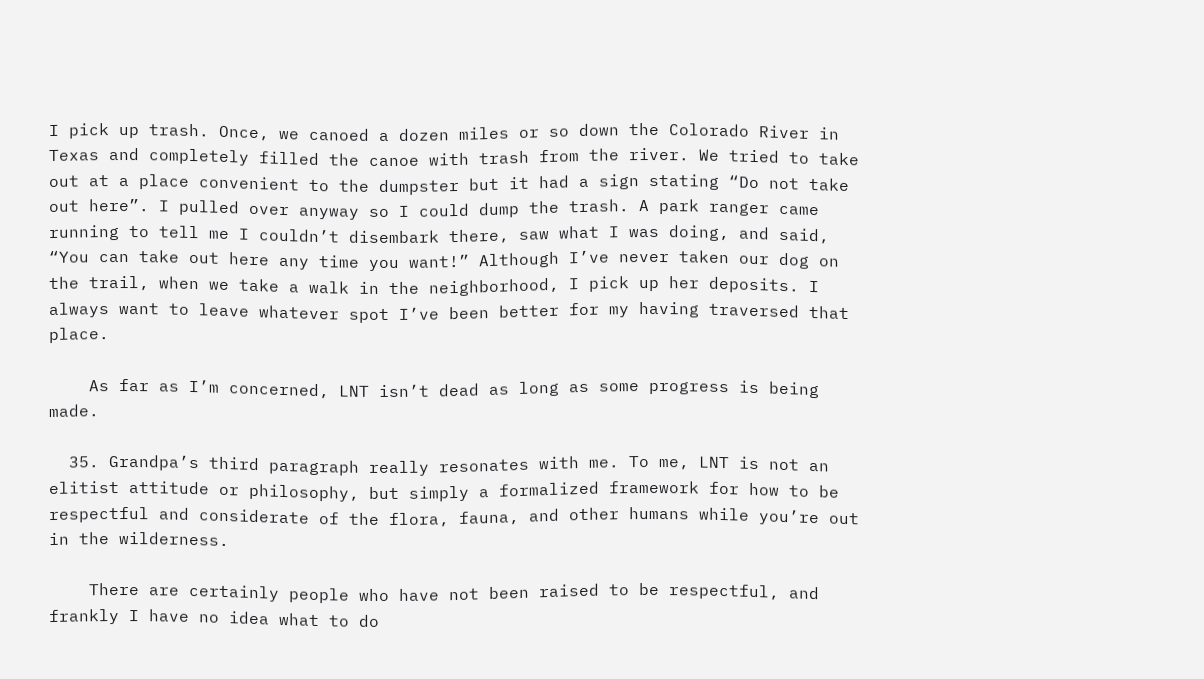I pick up trash. Once, we canoed a dozen miles or so down the Colorado River in Texas and completely filled the canoe with trash from the river. We tried to take out at a place convenient to the dumpster but it had a sign stating “Do not take out here”. I pulled over anyway so I could dump the trash. A park ranger came running to tell me I couldn’t disembark there, saw what I was doing, and said, “You can take out here any time you want!” Although I’ve never taken our dog on the trail, when we take a walk in the neighborhood, I pick up her deposits. I always want to leave whatever spot I’ve been better for my having traversed that place.

    As far as I’m concerned, LNT isn’t dead as long as some progress is being made.

  35. Grandpa’s third paragraph really resonates with me. To me, LNT is not an elitist attitude or philosophy, but simply a formalized framework for how to be respectful and considerate of the flora, fauna, and other humans while you’re out in the wilderness.

    There are certainly people who have not been raised to be respectful, and frankly I have no idea what to do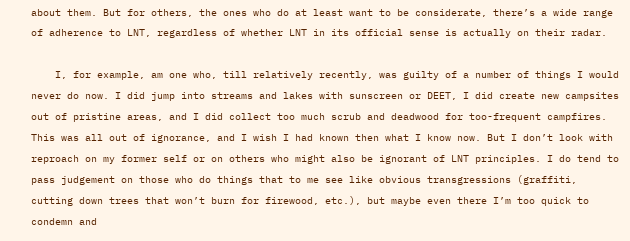about them. But for others, the ones who do at least want to be considerate, there’s a wide range of adherence to LNT, regardless of whether LNT in its official sense is actually on their radar.

    I, for example, am one who, till relatively recently, was guilty of a number of things I would never do now. I did jump into streams and lakes with sunscreen or DEET, I did create new campsites out of pristine areas, and I did collect too much scrub and deadwood for too-frequent campfires. This was all out of ignorance, and I wish I had known then what I know now. But I don’t look with reproach on my former self or on others who might also be ignorant of LNT principles. I do tend to pass judgement on those who do things that to me see like obvious transgressions (graffiti, cutting down trees that won’t burn for firewood, etc.), but maybe even there I’m too quick to condemn and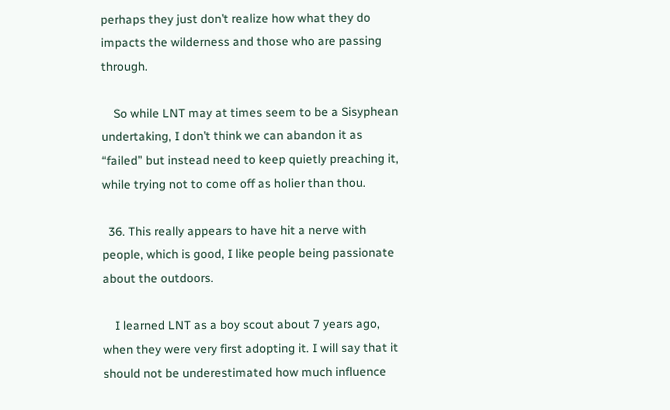perhaps they just don’t realize how what they do impacts the wilderness and those who are passing through.

    So while LNT may at times seem to be a Sisyphean undertaking, I don’t think we can abandon it as “failed” but instead need to keep quietly preaching it, while trying not to come off as holier than thou.

  36. This really appears to have hit a nerve with people, which is good, I like people being passionate about the outdoors.

    I learned LNT as a boy scout about 7 years ago, when they were very first adopting it. I will say that it should not be underestimated how much influence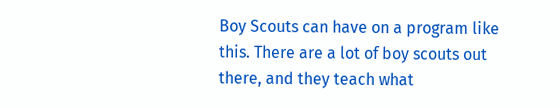Boy Scouts can have on a program like this. There are a lot of boy scouts out there, and they teach what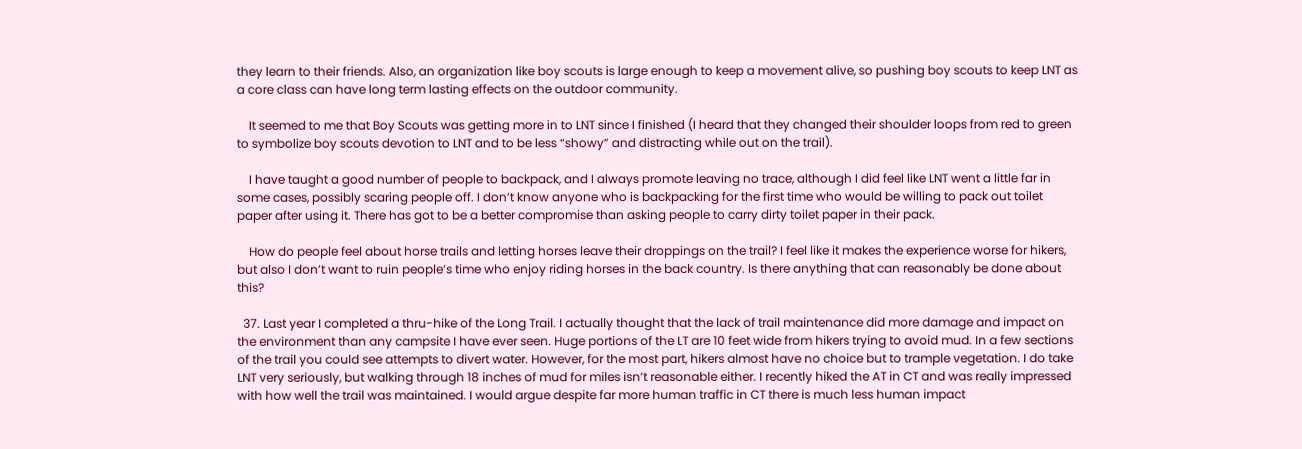they learn to their friends. Also, an organization like boy scouts is large enough to keep a movement alive, so pushing boy scouts to keep LNT as a core class can have long term lasting effects on the outdoor community.

    It seemed to me that Boy Scouts was getting more in to LNT since I finished (I heard that they changed their shoulder loops from red to green to symbolize boy scouts devotion to LNT and to be less “showy” and distracting while out on the trail).

    I have taught a good number of people to backpack, and I always promote leaving no trace, although I did feel like LNT went a little far in some cases, possibly scaring people off. I don’t know anyone who is backpacking for the first time who would be willing to pack out toilet paper after using it. There has got to be a better compromise than asking people to carry dirty toilet paper in their pack.

    How do people feel about horse trails and letting horses leave their droppings on the trail? I feel like it makes the experience worse for hikers, but also I don’t want to ruin people’s time who enjoy riding horses in the back country. Is there anything that can reasonably be done about this?

  37. Last year I completed a thru-hike of the Long Trail. I actually thought that the lack of trail maintenance did more damage and impact on the environment than any campsite I have ever seen. Huge portions of the LT are 10 feet wide from hikers trying to avoid mud. In a few sections of the trail you could see attempts to divert water. However, for the most part, hikers almost have no choice but to trample vegetation. I do take LNT very seriously, but walking through 18 inches of mud for miles isn’t reasonable either. I recently hiked the AT in CT and was really impressed with how well the trail was maintained. I would argue despite far more human traffic in CT there is much less human impact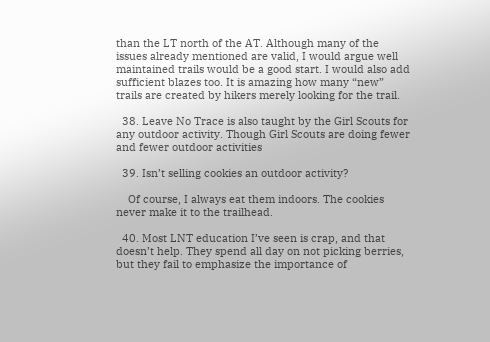than the LT north of the AT. Although many of the issues already mentioned are valid, I would argue well maintained trails would be a good start. I would also add sufficient blazes too. It is amazing how many “new” trails are created by hikers merely looking for the trail.

  38. Leave No Trace is also taught by the Girl Scouts for any outdoor activity. Though Girl Scouts are doing fewer and fewer outdoor activities

  39. Isn’t selling cookies an outdoor activity?

    Of course, I always eat them indoors. The cookies never make it to the trailhead.

  40. Most LNT education I’ve seen is crap, and that doesn’t help. They spend all day on not picking berries, but they fail to emphasize the importance of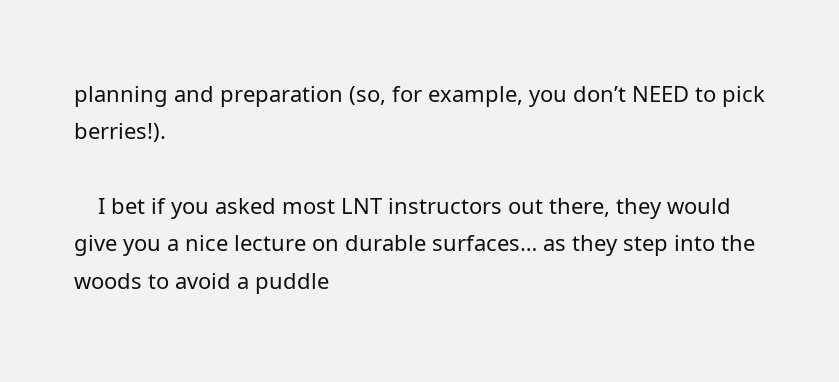planning and preparation (so, for example, you don’t NEED to pick berries!).

    I bet if you asked most LNT instructors out there, they would give you a nice lecture on durable surfaces… as they step into the woods to avoid a puddle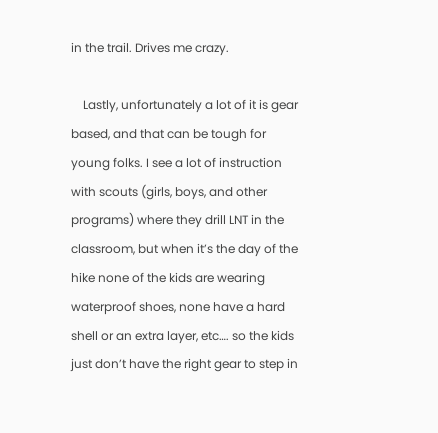in the trail. Drives me crazy.

    Lastly, unfortunately a lot of it is gear based, and that can be tough for young folks. I see a lot of instruction with scouts (girls, boys, and other programs) where they drill LNT in the classroom, but when it’s the day of the hike none of the kids are wearing waterproof shoes, none have a hard shell or an extra layer, etc…. so the kids just don’t have the right gear to step in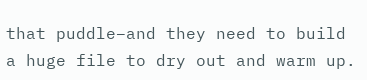that puddle–and they need to build a huge file to dry out and warm up.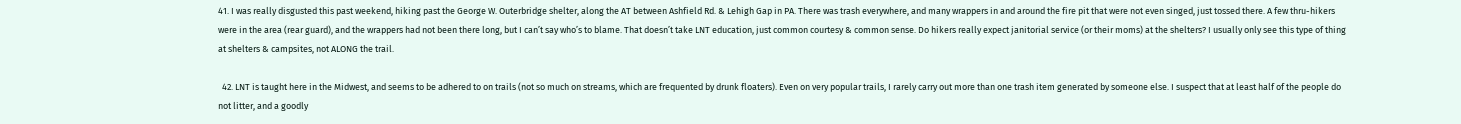41. I was really disgusted this past weekend, hiking past the George W. Outerbridge shelter, along the AT between Ashfield Rd. & Lehigh Gap in PA. There was trash everywhere, and many wrappers in and around the fire pit that were not even singed, just tossed there. A few thru-hikers were in the area (rear guard), and the wrappers had not been there long, but I can’t say who’s to blame. That doesn’t take LNT education, just common courtesy & common sense. Do hikers really expect janitorial service (or their moms) at the shelters? I usually only see this type of thing at shelters & campsites, not ALONG the trail.

  42. LNT is taught here in the Midwest, and seems to be adhered to on trails (not so much on streams, which are frequented by drunk floaters). Even on very popular trails, I rarely carry out more than one trash item generated by someone else. I suspect that at least half of the people do not litter, and a goodly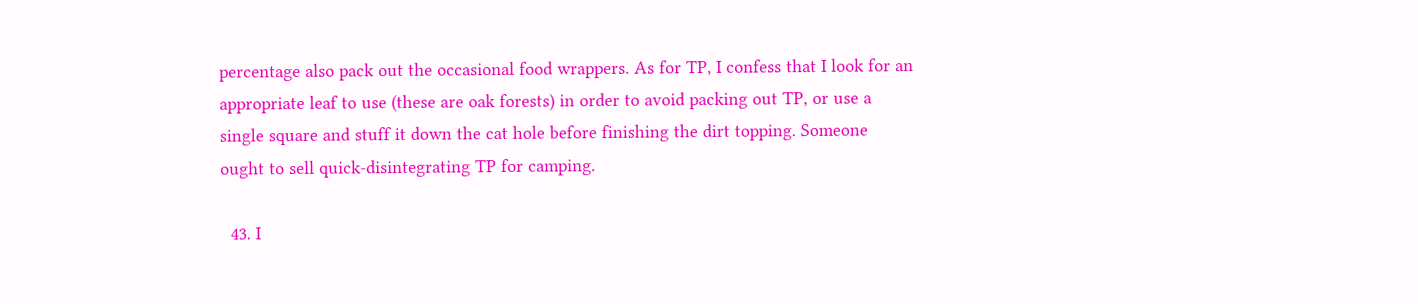percentage also pack out the occasional food wrappers. As for TP, I confess that I look for an appropriate leaf to use (these are oak forests) in order to avoid packing out TP, or use a single square and stuff it down the cat hole before finishing the dirt topping. Someone ought to sell quick-disintegrating TP for camping.

  43. I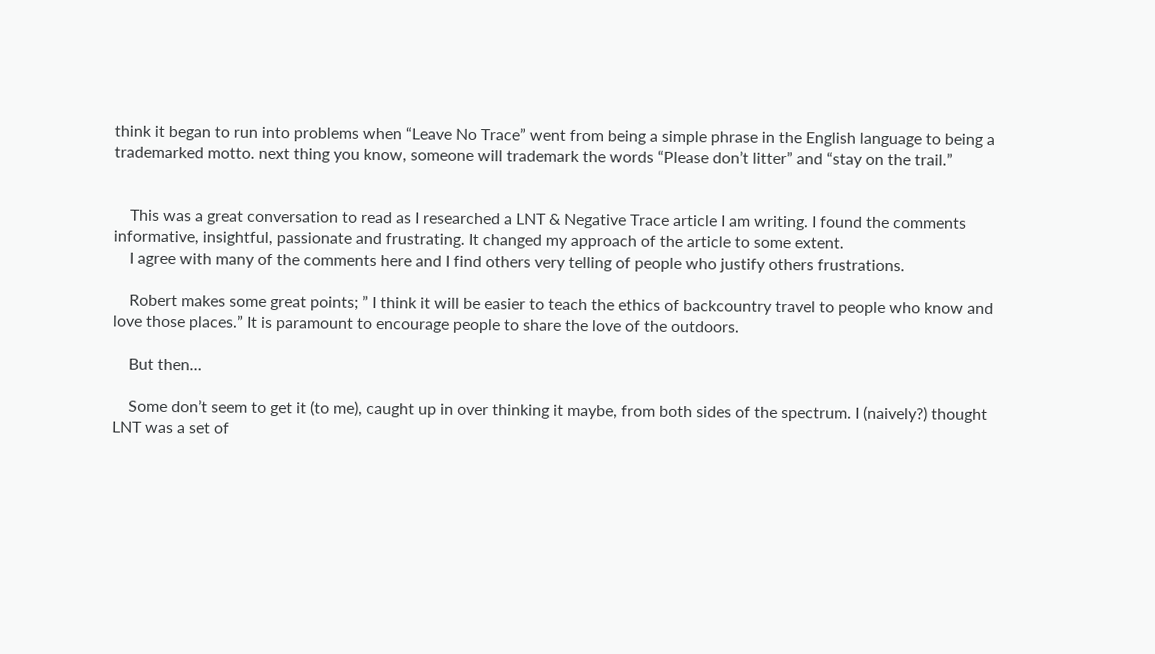think it began to run into problems when “Leave No Trace” went from being a simple phrase in the English language to being a trademarked motto. next thing you know, someone will trademark the words “Please don’t litter” and “stay on the trail.”


    This was a great conversation to read as I researched a LNT & Negative Trace article I am writing. I found the comments informative, insightful, passionate and frustrating. It changed my approach of the article to some extent.
    I agree with many of the comments here and I find others very telling of people who justify others frustrations.

    Robert makes some great points; ” I think it will be easier to teach the ethics of backcountry travel to people who know and love those places.” It is paramount to encourage people to share the love of the outdoors.

    But then…

    Some don’t seem to get it (to me), caught up in over thinking it maybe, from both sides of the spectrum. I (naively?) thought LNT was a set of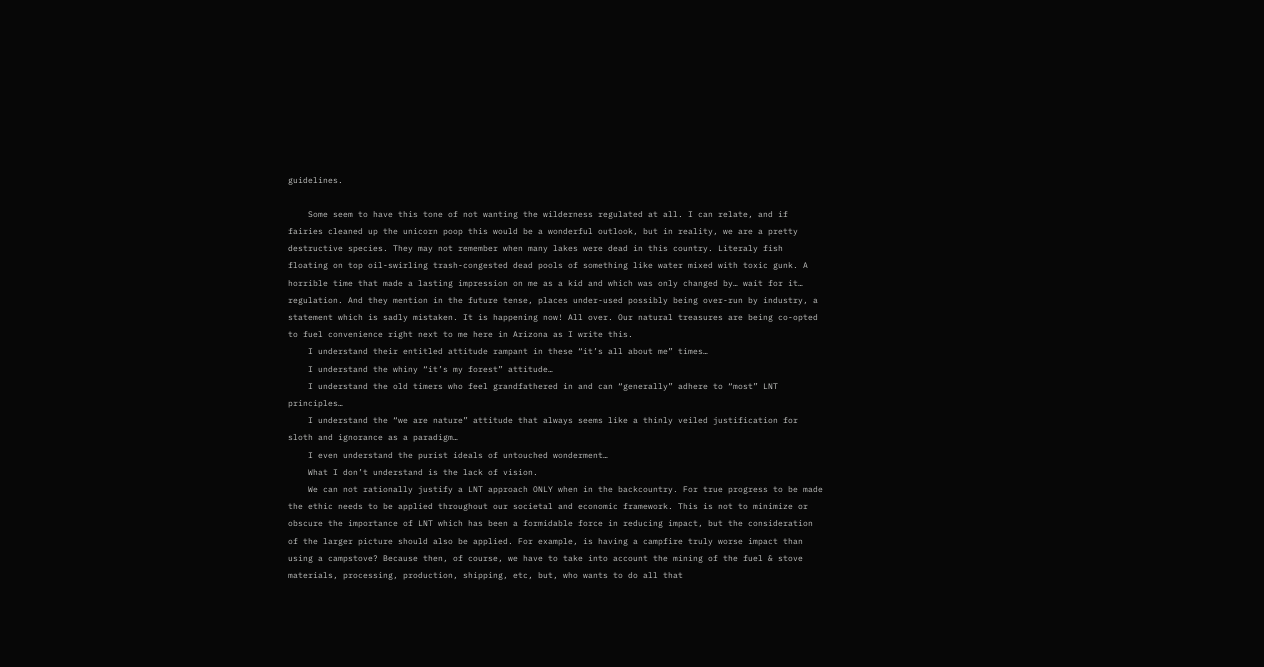guidelines.

    Some seem to have this tone of not wanting the wilderness regulated at all. I can relate, and if fairies cleaned up the unicorn poop this would be a wonderful outlook, but in reality, we are a pretty destructive species. They may not remember when many lakes were dead in this country. Literaly fish floating on top oil-swirling trash-congested dead pools of something like water mixed with toxic gunk. A horrible time that made a lasting impression on me as a kid and which was only changed by… wait for it… regulation. And they mention in the future tense, places under-used possibly being over-run by industry, a statement which is sadly mistaken. It is happening now! All over. Our natural treasures are being co-opted to fuel convenience right next to me here in Arizona as I write this.
    I understand their entitled attitude rampant in these “it’s all about me” times…
    I understand the whiny “it’s my forest” attitude…
    I understand the old timers who feel grandfathered in and can “generally” adhere to “most” LNT principles…
    I understand the “we are nature” attitude that always seems like a thinly veiled justification for sloth and ignorance as a paradigm…
    I even understand the purist ideals of untouched wonderment…
    What I don’t understand is the lack of vision.
    We can not rationally justify a LNT approach ONLY when in the backcountry. For true progress to be made the ethic needs to be applied throughout our societal and economic framework. This is not to minimize or obscure the importance of LNT which has been a formidable force in reducing impact, but the consideration of the larger picture should also be applied. For example, is having a campfire truly worse impact than using a campstove? Because then, of course, we have to take into account the mining of the fuel & stove materials, processing, production, shipping, etc, but, who wants to do all that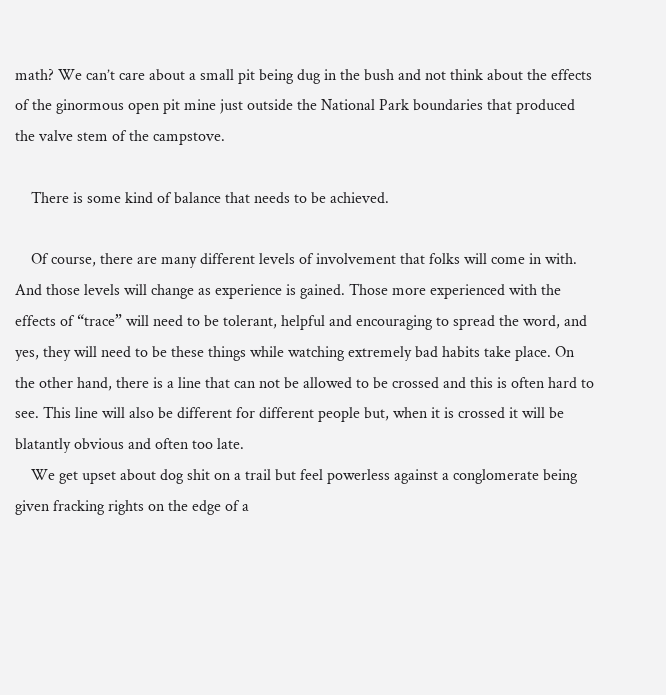math? We can’t care about a small pit being dug in the bush and not think about the effects of the ginormous open pit mine just outside the National Park boundaries that produced the valve stem of the campstove.

    There is some kind of balance that needs to be achieved.

    Of course, there are many different levels of involvement that folks will come in with. And those levels will change as experience is gained. Those more experienced with the effects of “trace” will need to be tolerant, helpful and encouraging to spread the word, and yes, they will need to be these things while watching extremely bad habits take place. On the other hand, there is a line that can not be allowed to be crossed and this is often hard to see. This line will also be different for different people but, when it is crossed it will be blatantly obvious and often too late.
    We get upset about dog shit on a trail but feel powerless against a conglomerate being given fracking rights on the edge of a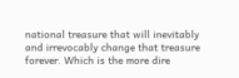national treasure that will inevitably and irrevocably change that treasure forever. Which is the more dire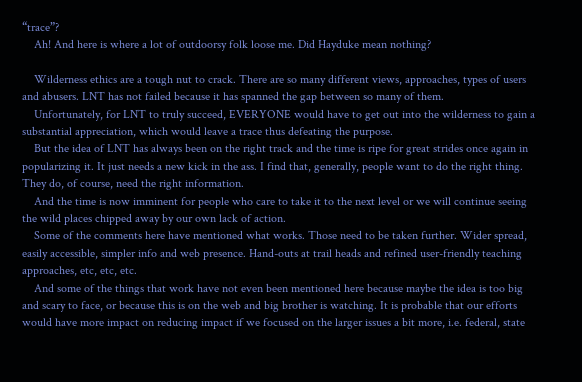“trace”?
    Ah! And here is where a lot of outdoorsy folk loose me. Did Hayduke mean nothing?

    Wilderness ethics are a tough nut to crack. There are so many different views, approaches, types of users and abusers. LNT has not failed because it has spanned the gap between so many of them.
    Unfortunately, for LNT to truly succeed, EVERYONE would have to get out into the wilderness to gain a substantial appreciation, which would leave a trace thus defeating the purpose.
    But the idea of LNT has always been on the right track and the time is ripe for great strides once again in popularizing it. It just needs a new kick in the ass. I find that, generally, people want to do the right thing. They do, of course, need the right information.
    And the time is now imminent for people who care to take it to the next level or we will continue seeing the wild places chipped away by our own lack of action.
    Some of the comments here have mentioned what works. Those need to be taken further. Wider spread, easily accessible, simpler info and web presence. Hand-outs at trail heads and refined user-friendly teaching approaches, etc, etc, etc.
    And some of the things that work have not even been mentioned here because maybe the idea is too big and scary to face, or because this is on the web and big brother is watching. It is probable that our efforts would have more impact on reducing impact if we focused on the larger issues a bit more, i.e. federal, state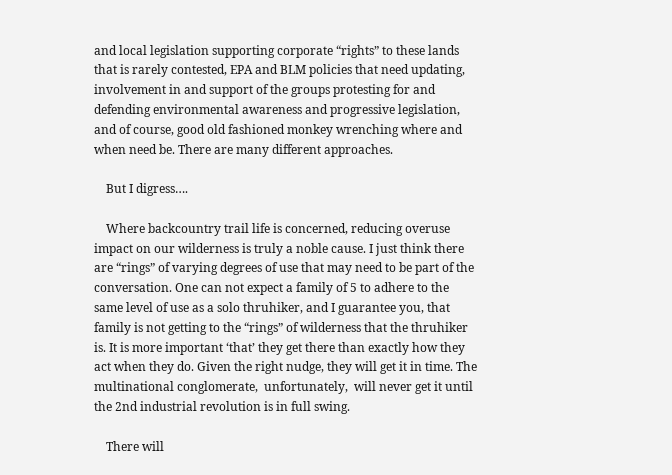and local legislation supporting corporate “rights” to these lands that is rarely contested, EPA and BLM policies that need updating, involvement in and support of the groups protesting for and defending environmental awareness and progressive legislation, and of course, good old fashioned monkey wrenching where and when need be. There are many different approaches.

    But I digress….

    Where backcountry trail life is concerned, reducing overuse impact on our wilderness is truly a noble cause. I just think there are “rings” of varying degrees of use that may need to be part of the conversation. One can not expect a family of 5 to adhere to the same level of use as a solo thruhiker, and I guarantee you, that family is not getting to the “rings” of wilderness that the thruhiker is. It is more important ‘that’ they get there than exactly how they act when they do. Given the right nudge, they will get it in time. The multinational conglomerate,  unfortunately,  will never get it until the 2nd industrial revolution is in full swing.

    There will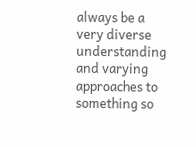always be a very diverse understanding and varying approaches to something so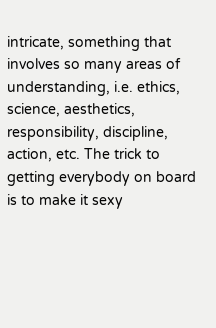intricate, something that involves so many areas of understanding, i.e. ethics, science, aesthetics, responsibility, discipline, action, etc. The trick to getting everybody on board is to make it sexy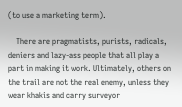(to use a marketing term).

    There are pragmatists, purists, radicals, deniers and lazy-ass people that all play a part in making it work. Ultimately, others on the trail are not the real enemy, unless they wear khakis and carry surveyor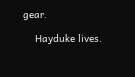gear.

    Hayduke lives.